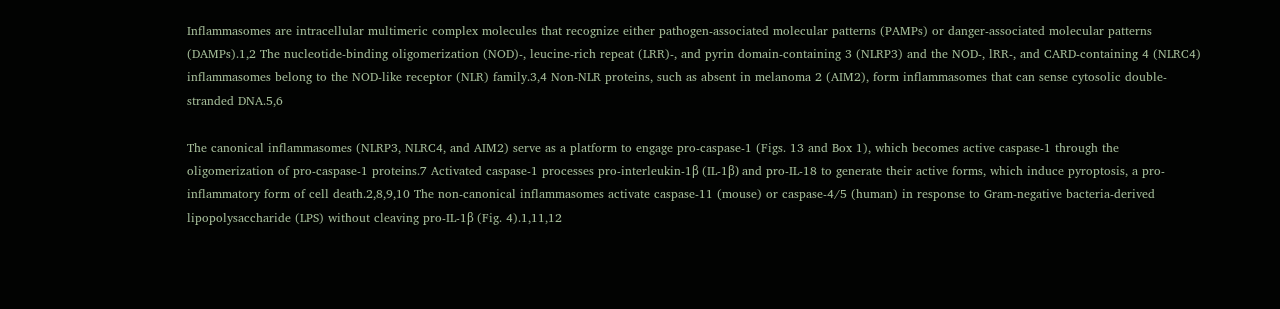Inflammasomes are intracellular multimeric complex molecules that recognize either pathogen-associated molecular patterns (PAMPs) or danger-associated molecular patterns (DAMPs).1,2 The nucleotide-binding oligomerization (NOD)-, leucine-rich repeat (LRR)-, and pyrin domain-containing 3 (NLRP3) and the NOD-, lRR-, and CARD-containing 4 (NLRC4) inflammasomes belong to the NOD-like receptor (NLR) family.3,4 Non-NLR proteins, such as absent in melanoma 2 (AIM2), form inflammasomes that can sense cytosolic double-stranded DNA.5,6

The canonical inflammasomes (NLRP3, NLRC4, and AIM2) serve as a platform to engage pro-caspase-1 (Figs. 13 and Box 1), which becomes active caspase-1 through the oligomerization of pro-caspase-1 proteins.7 Activated caspase-1 processes pro-interleukin-1β (IL-1β) and pro-IL-18 to generate their active forms, which induce pyroptosis, a pro-inflammatory form of cell death.2,8,9,10 The non-canonical inflammasomes activate caspase-11 (mouse) or caspase-4/5 (human) in response to Gram-negative bacteria-derived lipopolysaccharide (LPS) without cleaving pro-IL-1β (Fig. 4).1,11,12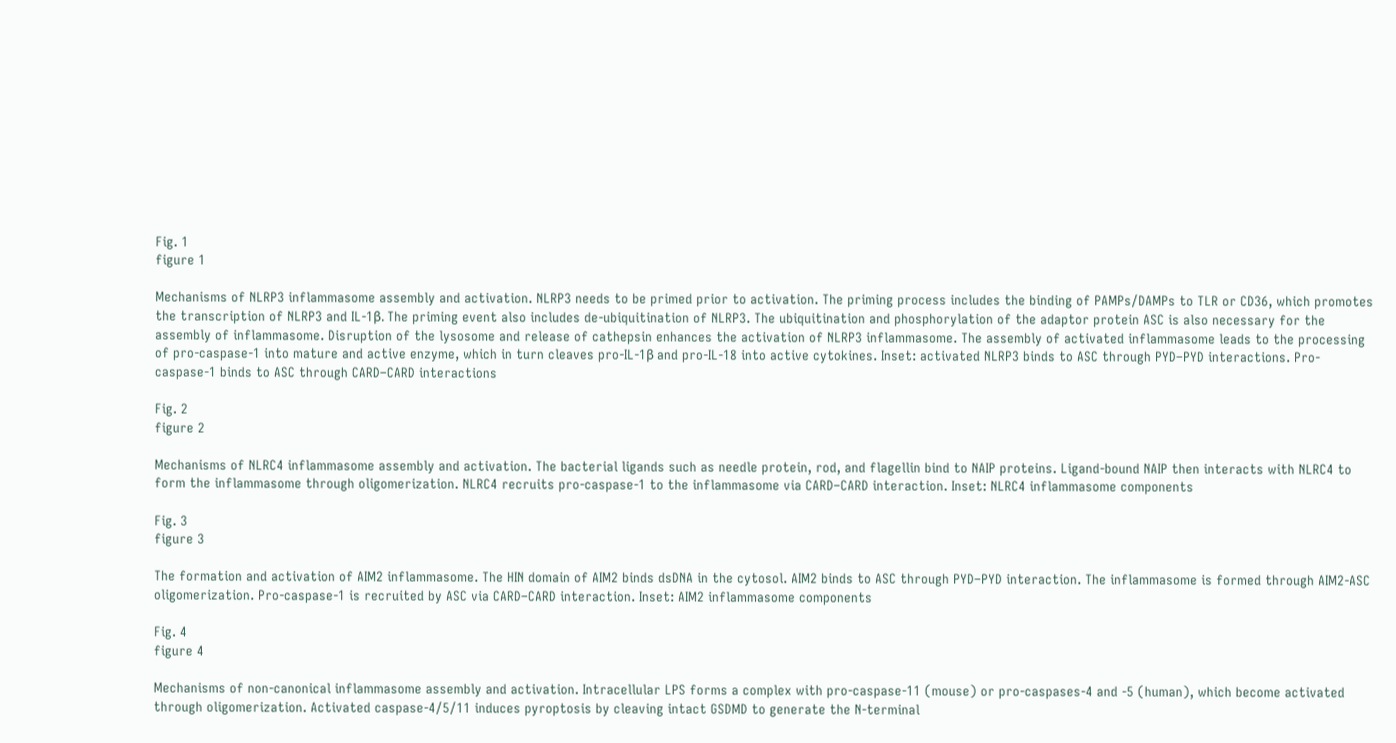Fig. 1
figure 1

Mechanisms of NLRP3 inflammasome assembly and activation. NLRP3 needs to be primed prior to activation. The priming process includes the binding of PAMPs/DAMPs to TLR or CD36, which promotes the transcription of NLRP3 and IL-1β. The priming event also includes de-ubiquitination of NLRP3. The ubiquitination and phosphorylation of the adaptor protein ASC is also necessary for the assembly of inflammasome. Disruption of the lysosome and release of cathepsin enhances the activation of NLRP3 inflammasome. The assembly of activated inflammasome leads to the processing of pro-caspase-1 into mature and active enzyme, which in turn cleaves pro-IL-1β and pro-IL-18 into active cytokines. Inset: activated NLRP3 binds to ASC through PYD–PYD interactions. Pro-caspase-1 binds to ASC through CARD–CARD interactions

Fig. 2
figure 2

Mechanisms of NLRC4 inflammasome assembly and activation. The bacterial ligands such as needle protein, rod, and flagellin bind to NAIP proteins. Ligand-bound NAIP then interacts with NLRC4 to form the inflammasome through oligomerization. NLRC4 recruits pro-caspase-1 to the inflammasome via CARD–CARD interaction. Inset: NLRC4 inflammasome components

Fig. 3
figure 3

The formation and activation of AIM2 inflammasome. The HIN domain of AIM2 binds dsDNA in the cytosol. AIM2 binds to ASC through PYD–PYD interaction. The inflammasome is formed through AIM2-ASC oligomerization. Pro-caspase-1 is recruited by ASC via CARD–CARD interaction. Inset: AIM2 inflammasome components

Fig. 4
figure 4

Mechanisms of non-canonical inflammasome assembly and activation. Intracellular LPS forms a complex with pro-caspase-11 (mouse) or pro-caspases-4 and -5 (human), which become activated through oligomerization. Activated caspase-4/5/11 induces pyroptosis by cleaving intact GSDMD to generate the N-terminal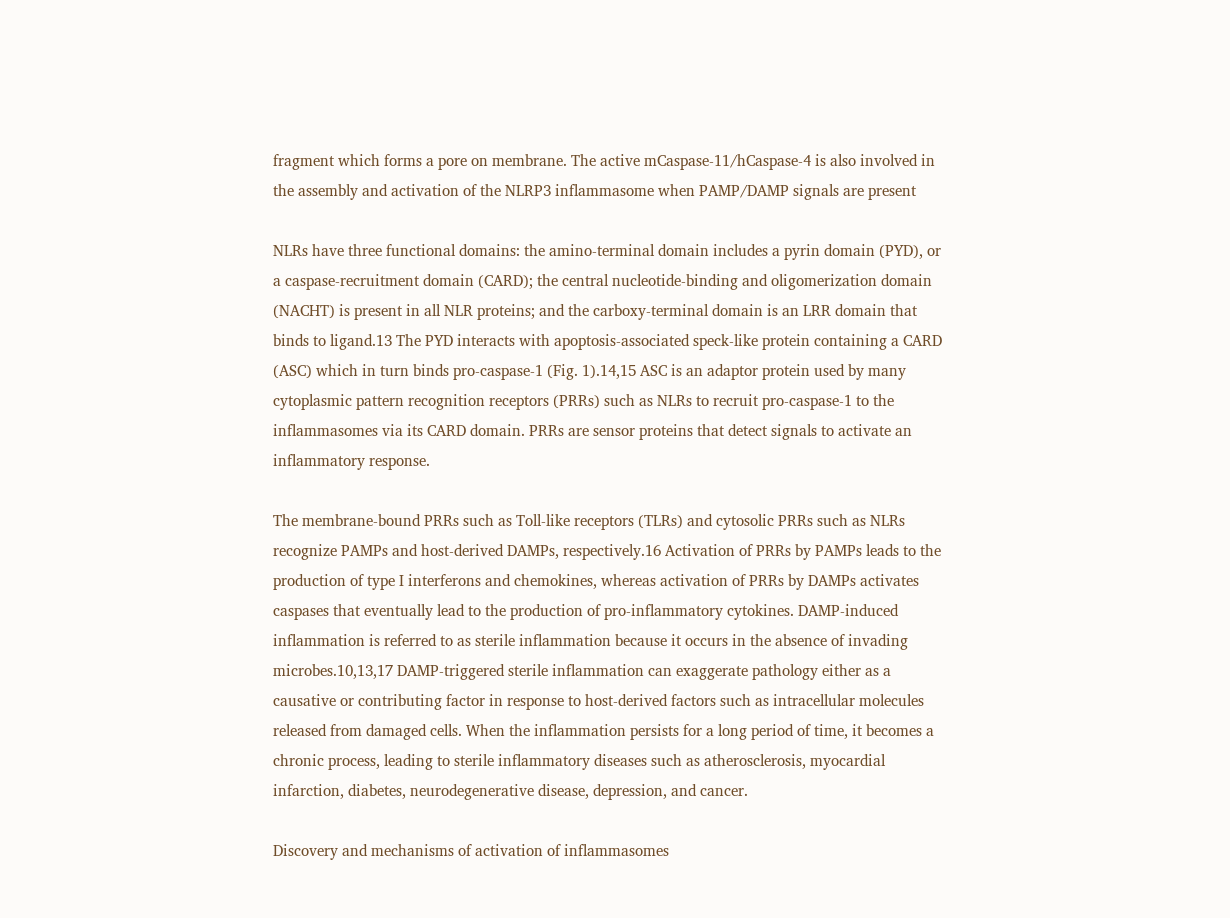fragment which forms a pore on membrane. The active mCaspase-11/hCaspase-4 is also involved in the assembly and activation of the NLRP3 inflammasome when PAMP/DAMP signals are present

NLRs have three functional domains: the amino-terminal domain includes a pyrin domain (PYD), or a caspase-recruitment domain (CARD); the central nucleotide-binding and oligomerization domain (NACHT) is present in all NLR proteins; and the carboxy-terminal domain is an LRR domain that binds to ligand.13 The PYD interacts with apoptosis-associated speck-like protein containing a CARD (ASC) which in turn binds pro-caspase-1 (Fig. 1).14,15 ASC is an adaptor protein used by many cytoplasmic pattern recognition receptors (PRRs) such as NLRs to recruit pro-caspase-1 to the inflammasomes via its CARD domain. PRRs are sensor proteins that detect signals to activate an inflammatory response.

The membrane-bound PRRs such as Toll-like receptors (TLRs) and cytosolic PRRs such as NLRs recognize PAMPs and host-derived DAMPs, respectively.16 Activation of PRRs by PAMPs leads to the production of type I interferons and chemokines, whereas activation of PRRs by DAMPs activates caspases that eventually lead to the production of pro-inflammatory cytokines. DAMP-induced inflammation is referred to as sterile inflammation because it occurs in the absence of invading microbes.10,13,17 DAMP-triggered sterile inflammation can exaggerate pathology either as a causative or contributing factor in response to host-derived factors such as intracellular molecules released from damaged cells. When the inflammation persists for a long period of time, it becomes a chronic process, leading to sterile inflammatory diseases such as atherosclerosis, myocardial infarction, diabetes, neurodegenerative disease, depression, and cancer.

Discovery and mechanisms of activation of inflammasomes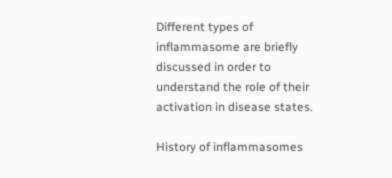Different types of inflammasome are briefly discussed in order to understand the role of their activation in disease states.

History of inflammasomes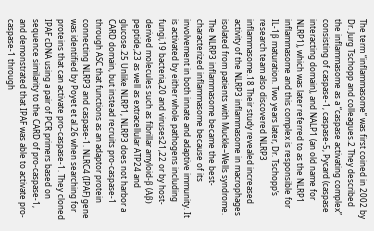The term “inflammasome” was first coined in 2002 by Dr. Jurg Tschopp and colleagues.2 They described the inflammasome as a “caspase activating complex” consisting of caspase-1, caspase-5, Pycard (caspase interacting domain), and NALP1 (an old name for NLRP1), which was later referred to as the NLRP1 inflammasome and this complex is responsible for IL-1β maturation. Two years later, Dr. Tschopp’s research team also discovered NLRP3 inflammasome.18 Their study revealed increased activity of the NLRP3 inflammasome in macrophages isolated from patients with Muckle–Wells syndrome. The NLRP3 inflammasome became the best-characterized inflammasome because of its involvement in both innate and adaptive immunity. It is activated by either whole pathogens including fungi,19 bacteria,20 and viruses21,22 or by host-derived molecules such as fibrillar amyloid-β (Aβ) peptide,23 as well as extracellular ATP24 and glucose.25 Unlike NLRP1, NLRP3 does not harbor a CARD domain, but instead recruits pro-caspase-1 through ASC that functions as an adaptor protein connecting NLRP3 and caspase-1. NLRC4 (IPAF) gene was identified by Poyet et al.26 when searching for proteins that can activate pro-caspase-1. They cloned IPAF cDNA using a pair of PCR primers based on sequence similarity to the CARD of pro-caspase-1, and demonstrated that IPAF was able to activate pro-caspase-1 through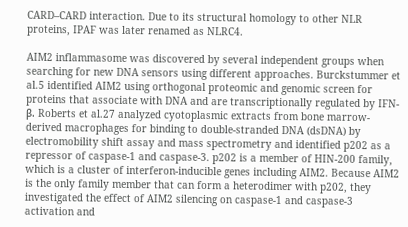CARD–CARD interaction. Due to its structural homology to other NLR proteins, IPAF was later renamed as NLRC4.

AIM2 inflammasome was discovered by several independent groups when searching for new DNA sensors using different approaches. Burckstummer et al.5 identified AIM2 using orthogonal proteomic and genomic screen for proteins that associate with DNA and are transcriptionally regulated by IFN-β. Roberts et al.27 analyzed cyotoplasmic extracts from bone marrow-derived macrophages for binding to double-stranded DNA (dsDNA) by electromobility shift assay and mass spectrometry and identified p202 as a repressor of caspase-1 and caspase-3. p202 is a member of HIN-200 family, which is a cluster of interferon-inducible genes including AIM2. Because AIM2 is the only family member that can form a heterodimer with p202, they investigated the effect of AIM2 silencing on caspase-1 and caspase-3 activation and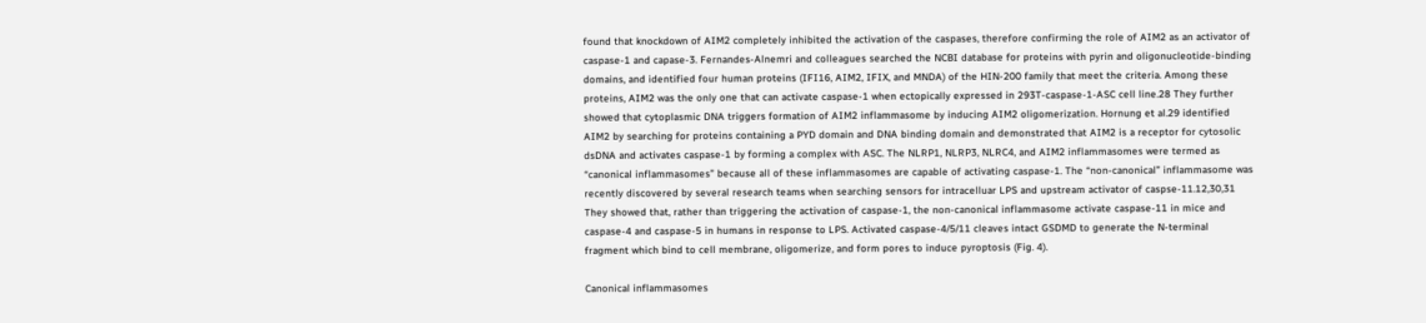found that knockdown of AIM2 completely inhibited the activation of the caspases, therefore confirming the role of AIM2 as an activator of caspase-1 and capase-3. Fernandes-Alnemri and colleagues searched the NCBI database for proteins with pyrin and oligonucleotide-binding domains, and identified four human proteins (IFI16, AIM2, IFIX, and MNDA) of the HIN-200 family that meet the criteria. Among these proteins, AIM2 was the only one that can activate caspase-1 when ectopically expressed in 293T-caspase-1-ASC cell line.28 They further showed that cytoplasmic DNA triggers formation of AIM2 inflammasome by inducing AIM2 oligomerization. Hornung et al.29 identified AIM2 by searching for proteins containing a PYD domain and DNA binding domain and demonstrated that AIM2 is a receptor for cytosolic dsDNA and activates caspase-1 by forming a complex with ASC. The NLRP1, NLRP3, NLRC4, and AIM2 inflammasomes were termed as “canonical inflammasomes” because all of these inflammasomes are capable of activating caspase-1. The “non-canonical” inflammasome was recently discovered by several research teams when searching sensors for intracelluar LPS and upstream activator of caspse-11.12,30,31 They showed that, rather than triggering the activation of caspase-1, the non-canonical inflammasome activate caspase-11 in mice and caspase-4 and caspase-5 in humans in response to LPS. Activated caspase-4/5/11 cleaves intact GSDMD to generate the N-terminal fragment which bind to cell membrane, oligomerize, and form pores to induce pyroptosis (Fig. 4).

Canonical inflammasomes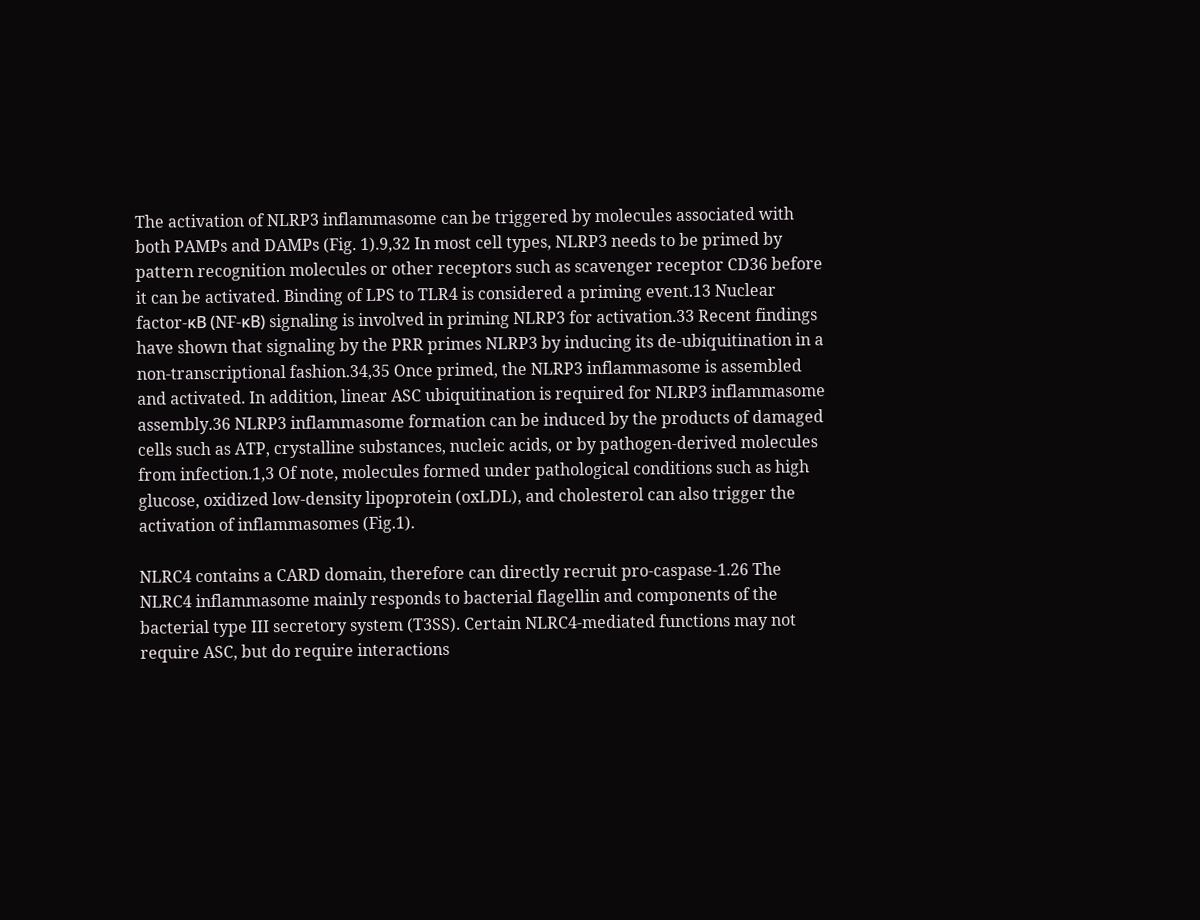The activation of NLRP3 inflammasome can be triggered by molecules associated with both PAMPs and DAMPs (Fig. 1).9,32 In most cell types, NLRP3 needs to be primed by pattern recognition molecules or other receptors such as scavenger receptor CD36 before it can be activated. Binding of LPS to TLR4 is considered a priming event.13 Nuclear factor-κB (NF-κB) signaling is involved in priming NLRP3 for activation.33 Recent findings have shown that signaling by the PRR primes NLRP3 by inducing its de-ubiquitination in a non-transcriptional fashion.34,35 Once primed, the NLRP3 inflammasome is assembled and activated. In addition, linear ASC ubiquitination is required for NLRP3 inflammasome assembly.36 NLRP3 inflammasome formation can be induced by the products of damaged cells such as ATP, crystalline substances, nucleic acids, or by pathogen-derived molecules from infection.1,3 Of note, molecules formed under pathological conditions such as high glucose, oxidized low-density lipoprotein (oxLDL), and cholesterol can also trigger the activation of inflammasomes (Fig.1).

NLRC4 contains a CARD domain, therefore can directly recruit pro-caspase-1.26 The NLRC4 inflammasome mainly responds to bacterial flagellin and components of the bacterial type III secretory system (T3SS). Certain NLRC4-mediated functions may not require ASC, but do require interactions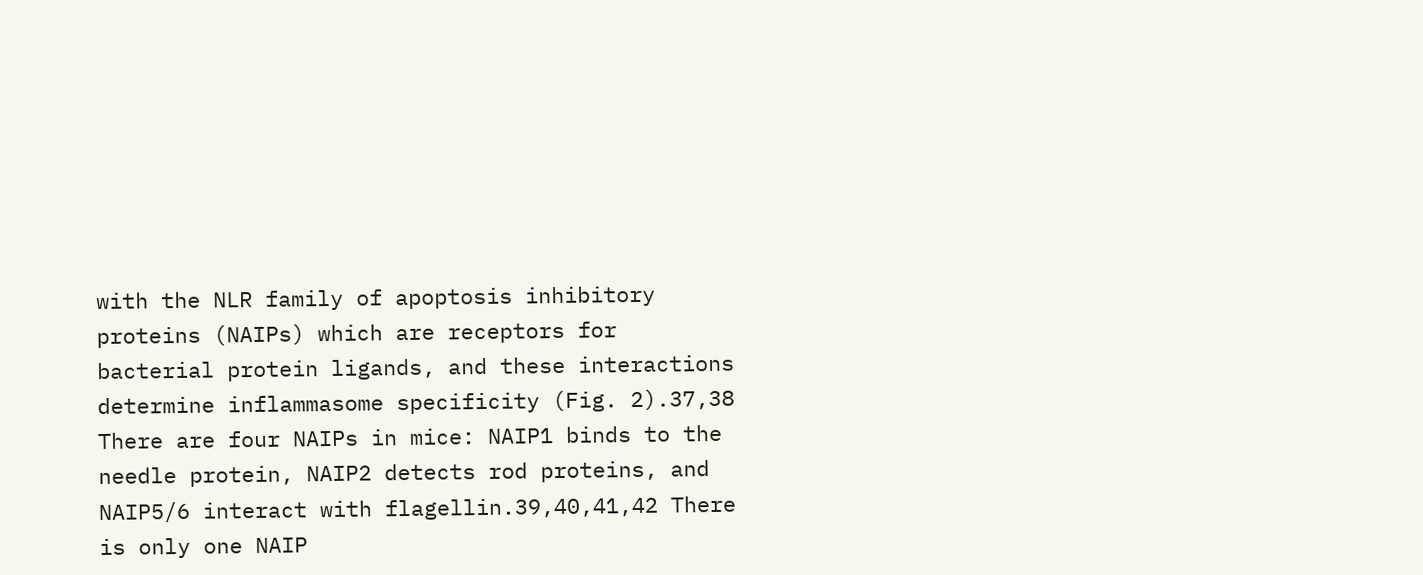with the NLR family of apoptosis inhibitory proteins (NAIPs) which are receptors for bacterial protein ligands, and these interactions determine inflammasome specificity (Fig. 2).37,38 There are four NAIPs in mice: NAIP1 binds to the needle protein, NAIP2 detects rod proteins, and NAIP5/6 interact with flagellin.39,40,41,42 There is only one NAIP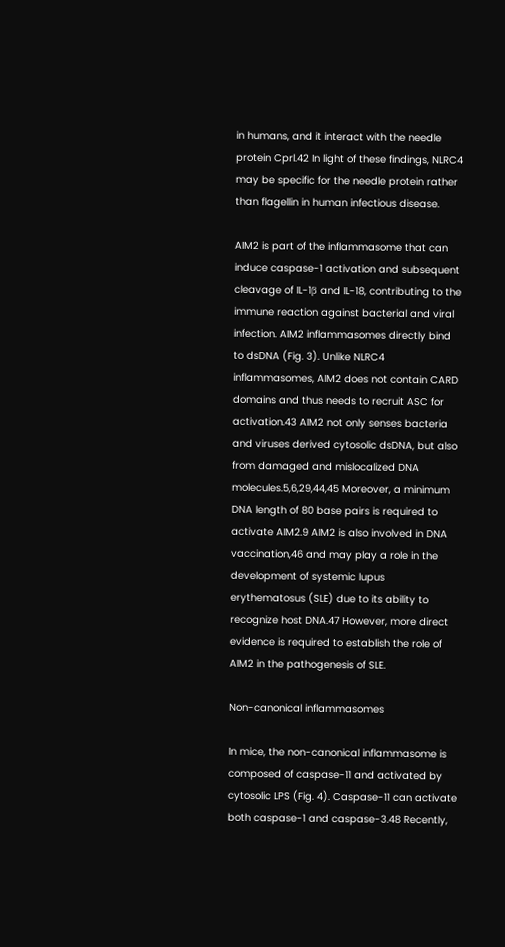in humans, and it interact with the needle protein Cprl.42 In light of these findings, NLRC4 may be specific for the needle protein rather than flagellin in human infectious disease.

AIM2 is part of the inflammasome that can induce caspase-1 activation and subsequent cleavage of IL-1β and IL-18, contributing to the immune reaction against bacterial and viral infection. AIM2 inflammasomes directly bind to dsDNA (Fig. 3). Unlike NLRC4 inflammasomes, AIM2 does not contain CARD domains and thus needs to recruit ASC for activation.43 AIM2 not only senses bacteria and viruses derived cytosolic dsDNA, but also from damaged and mislocalized DNA molecules.5,6,29,44,45 Moreover, a minimum DNA length of 80 base pairs is required to activate AIM2.9 AIM2 is also involved in DNA vaccination,46 and may play a role in the development of systemic lupus erythematosus (SLE) due to its ability to recognize host DNA.47 However, more direct evidence is required to establish the role of AIM2 in the pathogenesis of SLE.

Non-canonical inflammasomes

In mice, the non-canonical inflammasome is composed of caspase-11 and activated by cytosolic LPS (Fig. 4). Caspase-11 can activate both caspase-1 and caspase-3.48 Recently,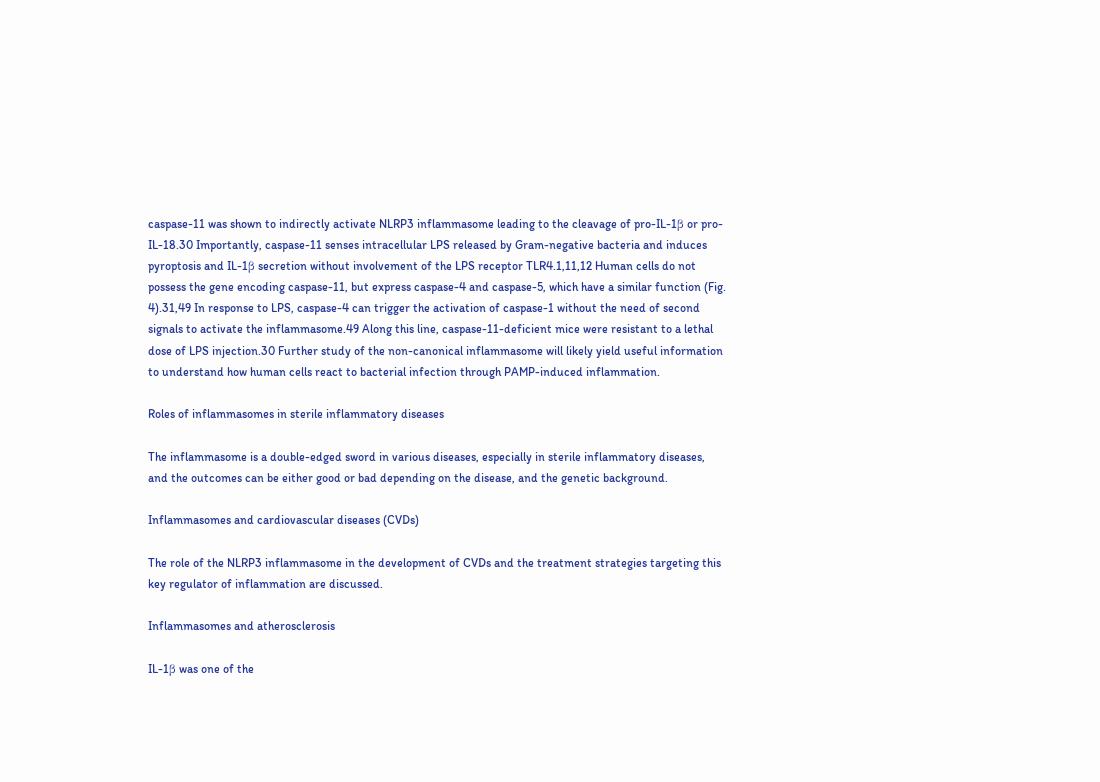caspase-11 was shown to indirectly activate NLRP3 inflammasome leading to the cleavage of pro-IL-1β or pro-IL-18.30 Importantly, caspase-11 senses intracellular LPS released by Gram-negative bacteria and induces pyroptosis and IL-1β secretion without involvement of the LPS receptor TLR4.1,11,12 Human cells do not possess the gene encoding caspase-11, but express caspase-4 and caspase-5, which have a similar function (Fig. 4).31,49 In response to LPS, caspase-4 can trigger the activation of caspase-1 without the need of second signals to activate the inflammasome.49 Along this line, caspase-11-deficient mice were resistant to a lethal dose of LPS injection.30 Further study of the non-canonical inflammasome will likely yield useful information to understand how human cells react to bacterial infection through PAMP-induced inflammation.

Roles of inflammasomes in sterile inflammatory diseases

The inflammasome is a double-edged sword in various diseases, especially in sterile inflammatory diseases, and the outcomes can be either good or bad depending on the disease, and the genetic background.

Inflammasomes and cardiovascular diseases (CVDs)

The role of the NLRP3 inflammasome in the development of CVDs and the treatment strategies targeting this key regulator of inflammation are discussed.

Inflammasomes and atherosclerosis

IL-1β was one of the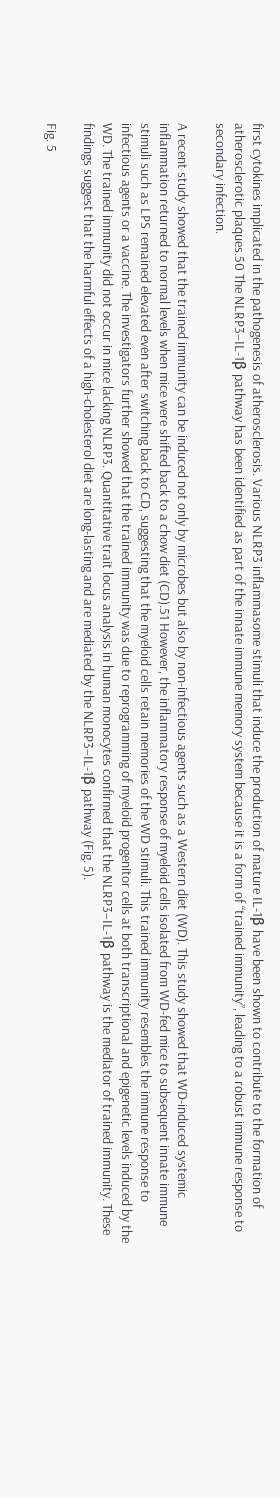first cytokines implicated in the pathogenesis of atherosclerosis. Various NLRP3 inflammasome stimuli that induce the production of mature IL-1β have been shown to contribute to the formation of atherosclerotic plaques.50 The NLRP3–IL-1β pathway has been identified as part of the innate immune memory system because it is a form of “trained immunity”, leading to a robust immune response to secondary infection.

A recent study showed that the trained immunity can be induced not only by microbes but also by non-infectious agents such as a Western diet (WD). This study showed that WD-induced systemic inflammation returned to normal levels when mice were shifted back to a chow diet (CD).51 However, the inflammatory response of myeloid cells isolated from WD-fed mice to subsequent innate immune stimuli such as LPS remained elevated even after switching back to CD, suggesting that the myeloid cells retain memories of the WD stimuli. This trained immunity resembles the immune response to infectious agents or a vaccine. The investigators further showed that the trained immunity was due to reprogramming of myeloid progenitor cells at both transcriptional and epigenetic levels induced by the WD. The trained immunity did not occur in mice lacking NLRP3. Quantitative trait locus analysis in human monocytes confirmed that the NLRP3–IL-1β pathway is the mediator of trained immunity. These findings suggest that the harmful effects of a high-cholesterol diet are long-lasting and are mediated by the NLRP3–IL-1β pathway (Fig. 5).

Fig. 5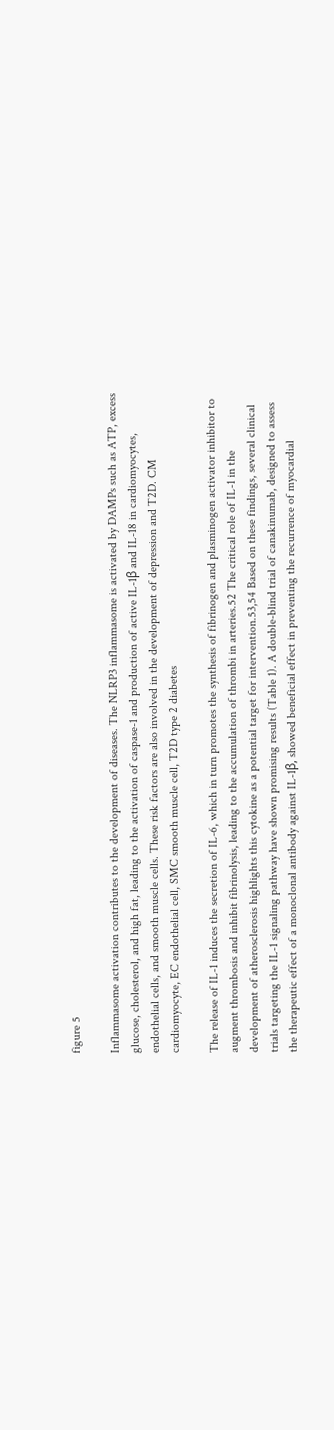figure 5

Inflammasome activation contributes to the development of diseases. The NLRP3 inflammasome is activated by DAMPs such as ATP, excess glucose, cholesterol, and high fat, leading to the activation of caspase-1 and production of active IL-1β and IL-18 in cardiomyocytes, endothelial cells, and smooth muscle cells. These risk factors are also involved in the development of depression and T2D. CM cardiomyocyte, EC endothelial cell, SMC smooth muscle cell, T2D type 2 diabetes

The release of IL-1 induces the secretion of IL-6, which in turn promotes the synthesis of fibrinogen and plasminogen activator inhibitor to augment thrombosis and inhibit fibrinolysis, leading to the accumulation of thrombi in arteries.52 The critical role of IL-1 in the development of atherosclerosis highlights this cytokine as a potential target for intervention.53,54 Based on these findings, several clinical trials targeting the IL-1 signaling pathway have shown promising results (Table 1). A double-blind trial of canakinumab, designed to assess the therapeutic effect of a monoclonal antibody against IL-1β, showed beneficial effect in preventing the recurrence of myocardial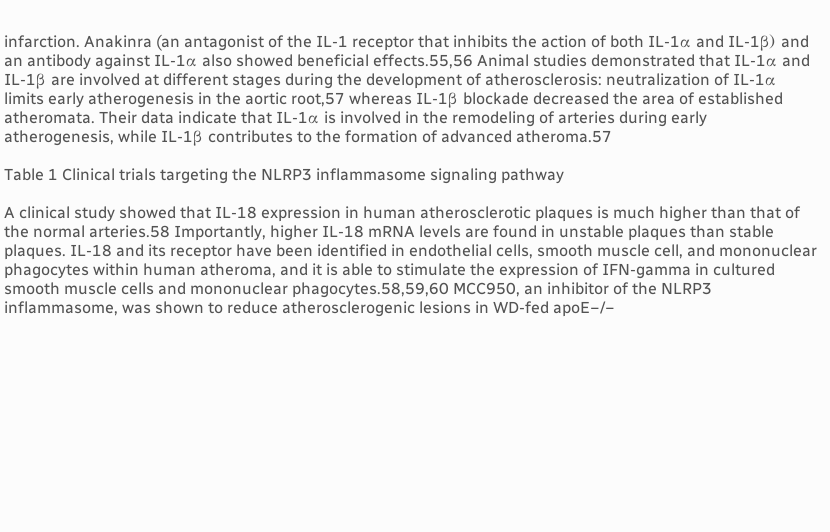infarction. Anakinra (an antagonist of the IL-1 receptor that inhibits the action of both IL-1α and IL-1β) and an antibody against IL-1α also showed beneficial effects.55,56 Animal studies demonstrated that IL-1α and IL-1β are involved at different stages during the development of atherosclerosis: neutralization of IL-1α limits early atherogenesis in the aortic root,57 whereas IL-1β blockade decreased the area of established atheromata. Their data indicate that IL-1α is involved in the remodeling of arteries during early atherogenesis, while IL-1β contributes to the formation of advanced atheroma.57

Table 1 Clinical trials targeting the NLRP3 inflammasome signaling pathway

A clinical study showed that IL-18 expression in human atherosclerotic plaques is much higher than that of the normal arteries.58 Importantly, higher IL-18 mRNA levels are found in unstable plaques than stable plaques. IL-18 and its receptor have been identified in endothelial cells, smooth muscle cell, and mononuclear phagocytes within human atheroma, and it is able to stimulate the expression of IFN-gamma in cultured smooth muscle cells and mononuclear phagocytes.58,59,60 MCC950, an inhibitor of the NLRP3 inflammasome, was shown to reduce atherosclerogenic lesions in WD-fed apoE−/−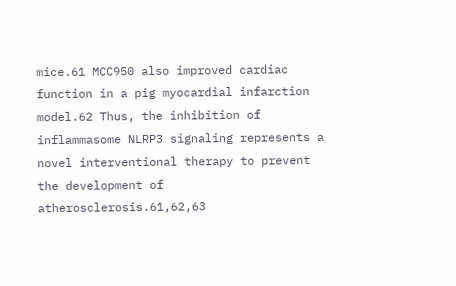mice.61 MCC950 also improved cardiac function in a pig myocardial infarction model.62 Thus, the inhibition of inflammasome NLRP3 signaling represents a novel interventional therapy to prevent the development of atherosclerosis.61,62,63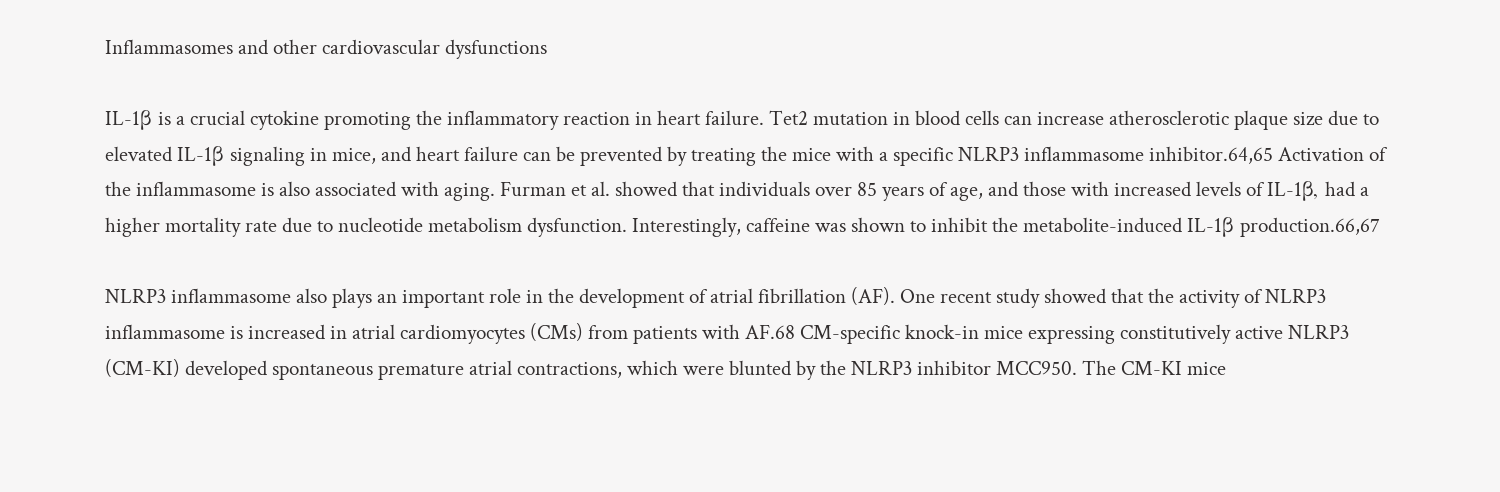Inflammasomes and other cardiovascular dysfunctions

IL-1β is a crucial cytokine promoting the inflammatory reaction in heart failure. Tet2 mutation in blood cells can increase atherosclerotic plaque size due to elevated IL-1β signaling in mice, and heart failure can be prevented by treating the mice with a specific NLRP3 inflammasome inhibitor.64,65 Activation of the inflammasome is also associated with aging. Furman et al. showed that individuals over 85 years of age, and those with increased levels of IL-1β, had a higher mortality rate due to nucleotide metabolism dysfunction. Interestingly, caffeine was shown to inhibit the metabolite-induced IL-1β production.66,67

NLRP3 inflammasome also plays an important role in the development of atrial fibrillation (AF). One recent study showed that the activity of NLRP3 inflammasome is increased in atrial cardiomyocytes (CMs) from patients with AF.68 CM-specific knock-in mice expressing constitutively active NLRP3 (CM-KI) developed spontaneous premature atrial contractions, which were blunted by the NLRP3 inhibitor MCC950. The CM-KI mice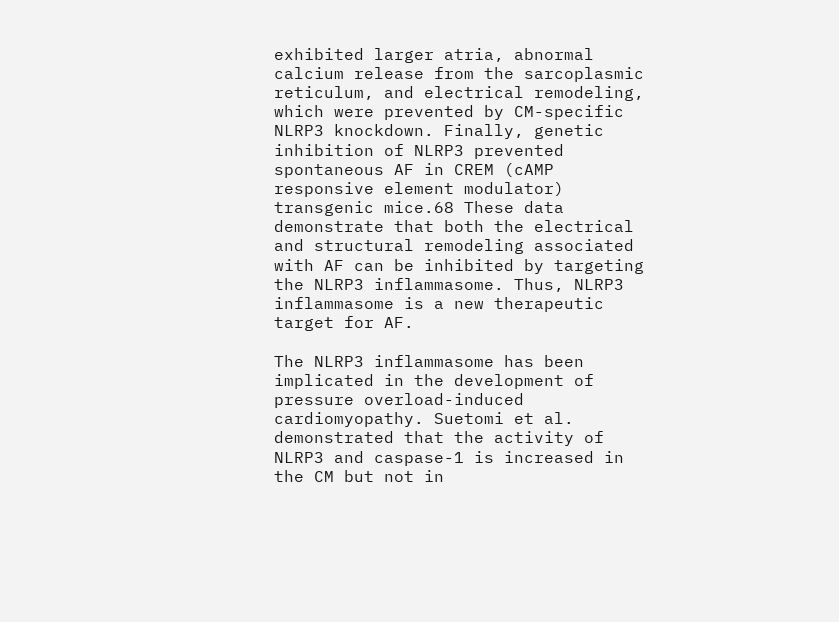exhibited larger atria, abnormal calcium release from the sarcoplasmic reticulum, and electrical remodeling, which were prevented by CM-specific NLRP3 knockdown. Finally, genetic inhibition of NLRP3 prevented spontaneous AF in CREM (cAMP responsive element modulator) transgenic mice.68 These data demonstrate that both the electrical and structural remodeling associated with AF can be inhibited by targeting the NLRP3 inflammasome. Thus, NLRP3 inflammasome is a new therapeutic target for AF.

The NLRP3 inflammasome has been implicated in the development of pressure overload-induced cardiomyopathy. Suetomi et al. demonstrated that the activity of NLRP3 and caspase-1 is increased in the CM but not in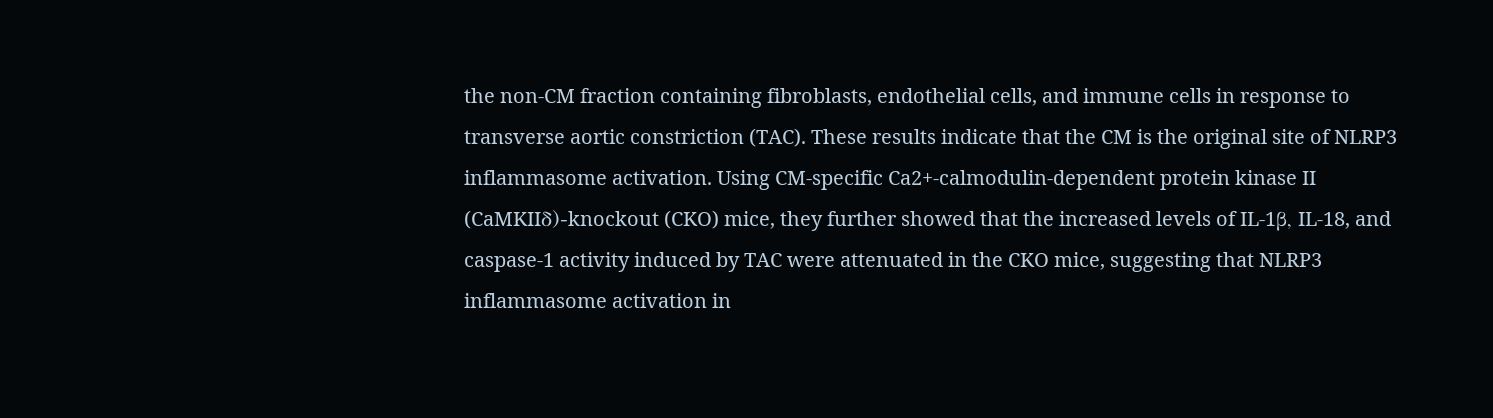the non-CM fraction containing fibroblasts, endothelial cells, and immune cells in response to transverse aortic constriction (TAC). These results indicate that the CM is the original site of NLRP3 inflammasome activation. Using CM-specific Ca2+-calmodulin-dependent protein kinase II (CaMKIIδ)-knockout (CKO) mice, they further showed that the increased levels of IL-1β, IL-18, and caspase-1 activity induced by TAC were attenuated in the CKO mice, suggesting that NLRP3 inflammasome activation in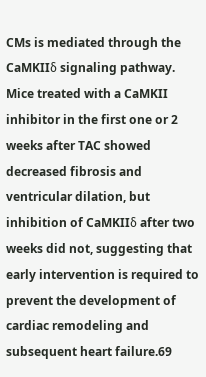CMs is mediated through the CaMKIIδ signaling pathway. Mice treated with a CaMKII inhibitor in the first one or 2 weeks after TAC showed decreased fibrosis and ventricular dilation, but inhibition of CaMKIIδ after two weeks did not, suggesting that early intervention is required to prevent the development of cardiac remodeling and subsequent heart failure.69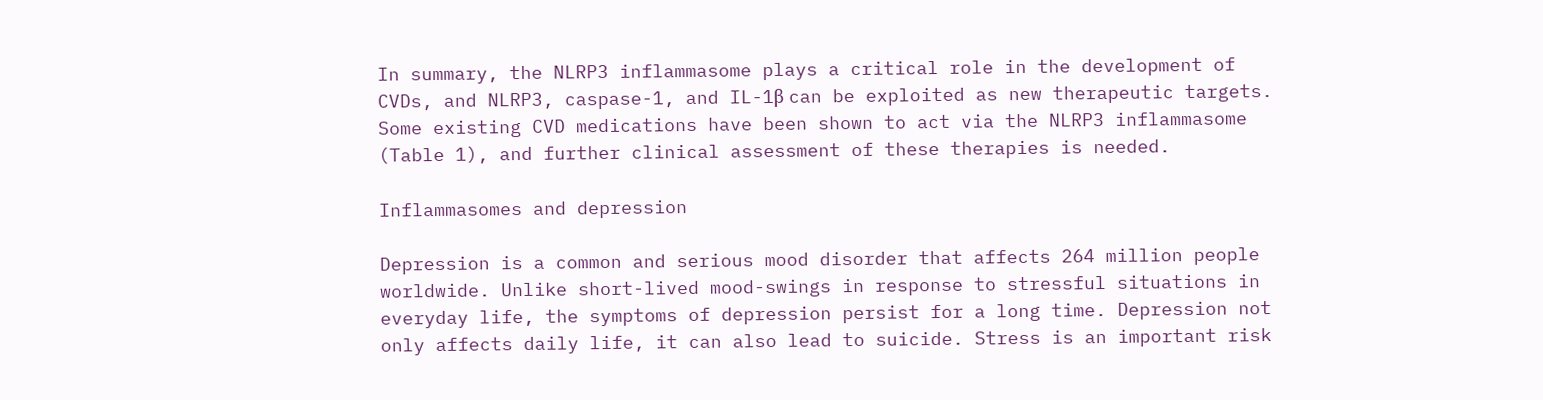In summary, the NLRP3 inflammasome plays a critical role in the development of CVDs, and NLRP3, caspase-1, and IL-1β can be exploited as new therapeutic targets. Some existing CVD medications have been shown to act via the NLRP3 inflammasome (Table 1), and further clinical assessment of these therapies is needed.

Inflammasomes and depression

Depression is a common and serious mood disorder that affects 264 million people worldwide. Unlike short-lived mood-swings in response to stressful situations in everyday life, the symptoms of depression persist for a long time. Depression not only affects daily life, it can also lead to suicide. Stress is an important risk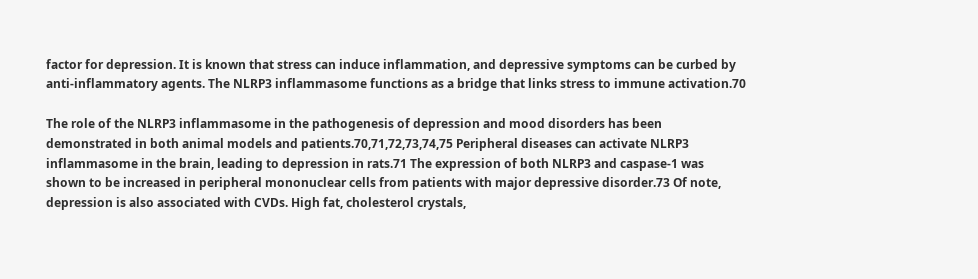factor for depression. It is known that stress can induce inflammation, and depressive symptoms can be curbed by anti-inflammatory agents. The NLRP3 inflammasome functions as a bridge that links stress to immune activation.70

The role of the NLRP3 inflammasome in the pathogenesis of depression and mood disorders has been demonstrated in both animal models and patients.70,71,72,73,74,75 Peripheral diseases can activate NLRP3 inflammasome in the brain, leading to depression in rats.71 The expression of both NLRP3 and caspase-1 was shown to be increased in peripheral mononuclear cells from patients with major depressive disorder.73 Of note, depression is also associated with CVDs. High fat, cholesterol crystals,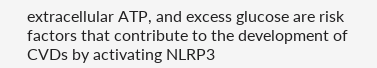extracellular ATP, and excess glucose are risk factors that contribute to the development of CVDs by activating NLRP3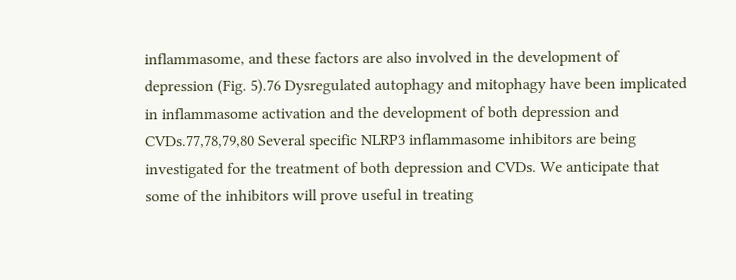inflammasome, and these factors are also involved in the development of depression (Fig. 5).76 Dysregulated autophagy and mitophagy have been implicated in inflammasome activation and the development of both depression and CVDs.77,78,79,80 Several specific NLRP3 inflammasome inhibitors are being investigated for the treatment of both depression and CVDs. We anticipate that some of the inhibitors will prove useful in treating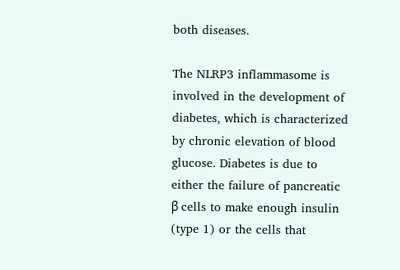both diseases.

The NLRP3 inflammasome is involved in the development of diabetes, which is characterized by chronic elevation of blood glucose. Diabetes is due to either the failure of pancreatic β cells to make enough insulin (type 1) or the cells that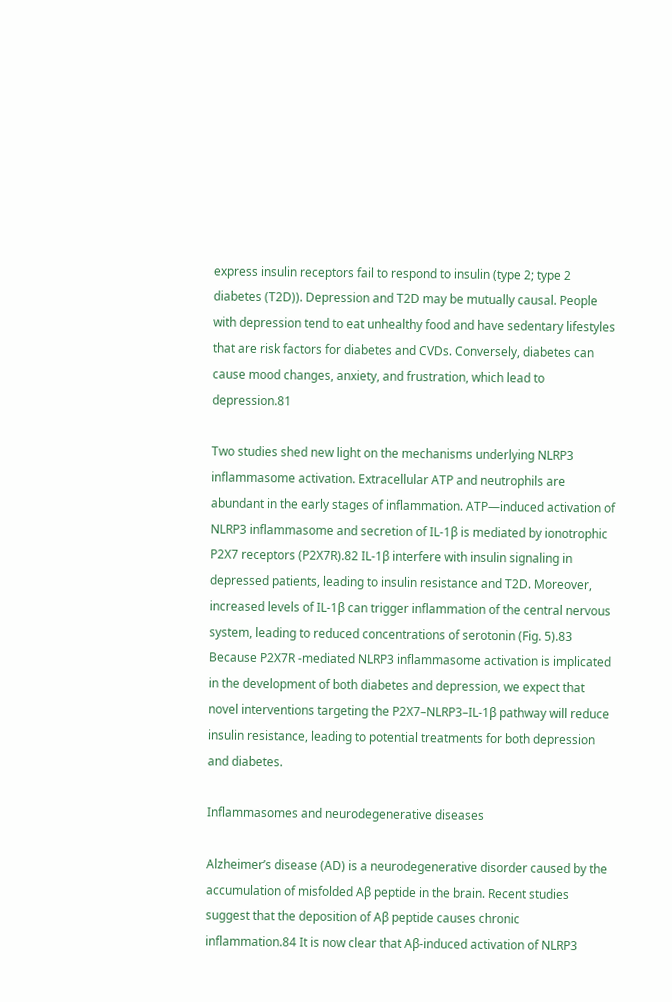express insulin receptors fail to respond to insulin (type 2; type 2 diabetes (T2D)). Depression and T2D may be mutually causal. People with depression tend to eat unhealthy food and have sedentary lifestyles that are risk factors for diabetes and CVDs. Conversely, diabetes can cause mood changes, anxiety, and frustration, which lead to depression.81

Two studies shed new light on the mechanisms underlying NLRP3 inflammasome activation. Extracellular ATP and neutrophils are abundant in the early stages of inflammation. ATP—induced activation of NLRP3 inflammasome and secretion of IL-1β is mediated by ionotrophic P2X7 receptors (P2X7R).82 IL-1β interfere with insulin signaling in depressed patients, leading to insulin resistance and T2D. Moreover, increased levels of IL-1β can trigger inflammation of the central nervous system, leading to reduced concentrations of serotonin (Fig. 5).83 Because P2X7R -mediated NLRP3 inflammasome activation is implicated in the development of both diabetes and depression, we expect that novel interventions targeting the P2X7–NLRP3–IL-1β pathway will reduce insulin resistance, leading to potential treatments for both depression and diabetes.

Inflammasomes and neurodegenerative diseases

Alzheimer’s disease (AD) is a neurodegenerative disorder caused by the accumulation of misfolded Aβ peptide in the brain. Recent studies suggest that the deposition of Aβ peptide causes chronic inflammation.84 It is now clear that Aβ-induced activation of NLRP3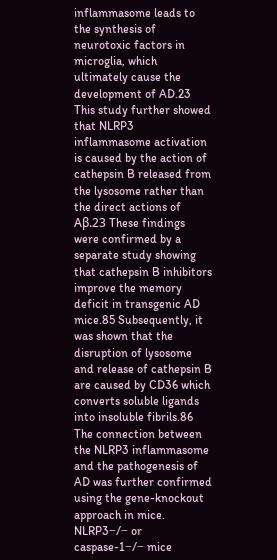inflammasome leads to the synthesis of neurotoxic factors in microglia, which ultimately cause the development of AD.23 This study further showed that NLRP3 inflammasome activation is caused by the action of cathepsin B released from the lysosome rather than the direct actions of Aβ.23 These findings were confirmed by a separate study showing that cathepsin B inhibitors improve the memory deficit in transgenic AD mice.85 Subsequently, it was shown that the disruption of lysosome and release of cathepsin B are caused by CD36 which converts soluble ligands into insoluble fibrils.86 The connection between the NLRP3 inflammasome and the pathogenesis of AD was further confirmed using the gene-knockout approach in mice. NLRP3−/− or caspase-1−/− mice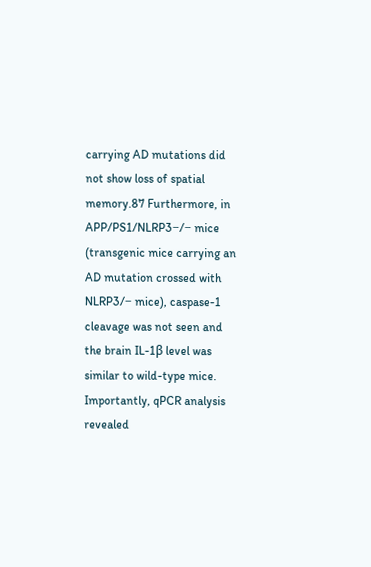carrying AD mutations did not show loss of spatial memory.87 Furthermore, in APP/PS1/NLRP3−/− mice (transgenic mice carrying an AD mutation crossed with NLRP3/− mice), caspase-1 cleavage was not seen and the brain IL-1β level was similar to wild-type mice. Importantly, qPCR analysis revealed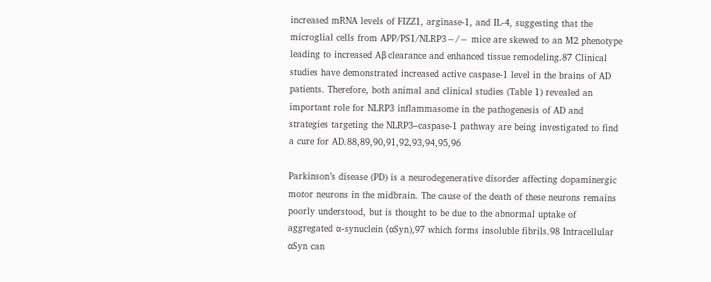increased mRNA levels of FIZZ1, arginase-1, and IL-4, suggesting that the microglial cells from APP/PS1/NLRP3−/− mice are skewed to an M2 phenotype leading to increased Aβ clearance and enhanced tissue remodeling.87 Clinical studies have demonstrated increased active caspase-1 level in the brains of AD patients. Therefore, both animal and clinical studies (Table 1) revealed an important role for NLRP3 inflammasome in the pathogenesis of AD and strategies targeting the NLRP3–caspase-1 pathway are being investigated to find a cure for AD.88,89,90,91,92,93,94,95,96

Parkinson’s disease (PD) is a neurodegenerative disorder affecting dopaminergic motor neurons in the midbrain. The cause of the death of these neurons remains poorly understood, but is thought to be due to the abnormal uptake of aggregated α-synuclein (αSyn),97 which forms insoluble fibrils.98 Intracellular αSyn can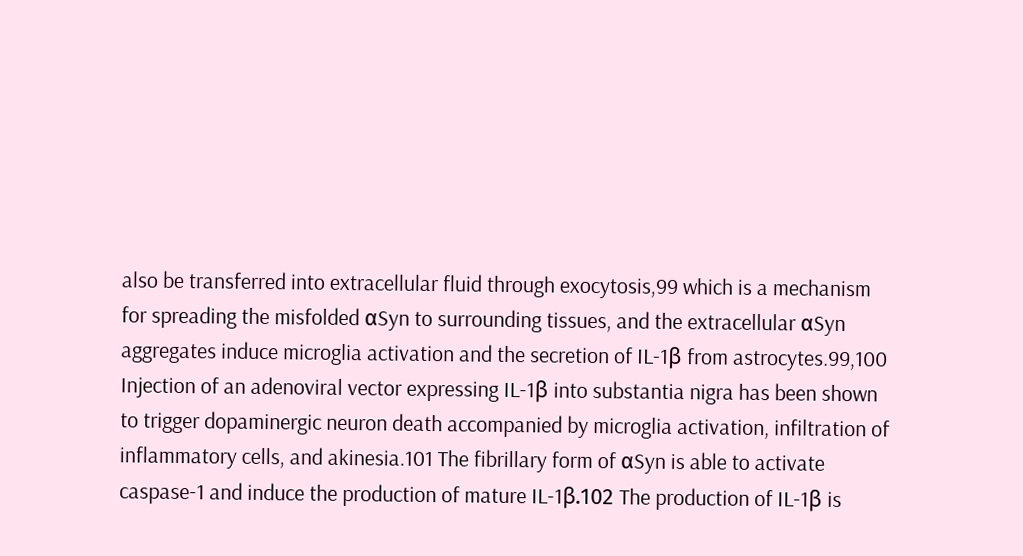also be transferred into extracellular fluid through exocytosis,99 which is a mechanism for spreading the misfolded αSyn to surrounding tissues, and the extracellular αSyn aggregates induce microglia activation and the secretion of IL-1β from astrocytes.99,100 Injection of an adenoviral vector expressing IL-1β into substantia nigra has been shown to trigger dopaminergic neuron death accompanied by microglia activation, infiltration of inflammatory cells, and akinesia.101 The fibrillary form of αSyn is able to activate caspase-1 and induce the production of mature IL-1β.102 The production of IL-1β is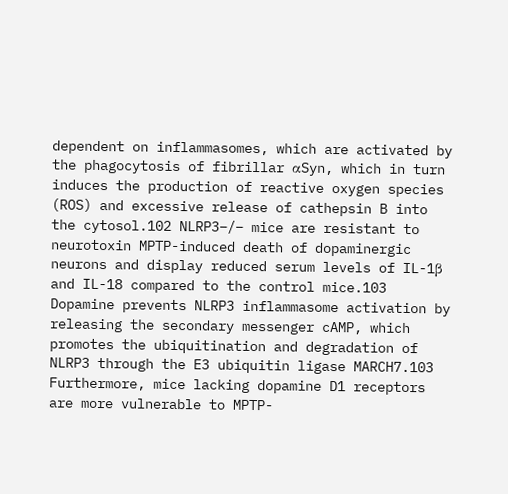dependent on inflammasomes, which are activated by the phagocytosis of fibrillar αSyn, which in turn induces the production of reactive oxygen species (ROS) and excessive release of cathepsin B into the cytosol.102 NLRP3−/− mice are resistant to neurotoxin MPTP-induced death of dopaminergic neurons and display reduced serum levels of IL-1β and IL-18 compared to the control mice.103 Dopamine prevents NLRP3 inflammasome activation by releasing the secondary messenger cAMP, which promotes the ubiquitination and degradation of NLRP3 through the E3 ubiquitin ligase MARCH7.103 Furthermore, mice lacking dopamine D1 receptors are more vulnerable to MPTP-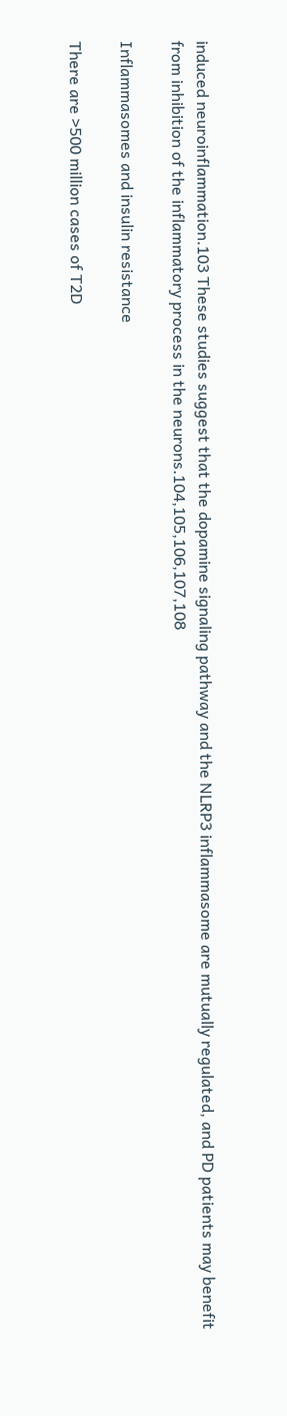induced neuroinflammation.103 These studies suggest that the dopamine signaling pathway and the NLRP3 inflammasome are mutually regulated, and PD patients may benefit from inhibition of the inflammatory process in the neurons.104,105,106,107,108

Inflammasomes and insulin resistance

There are >500 million cases of T2D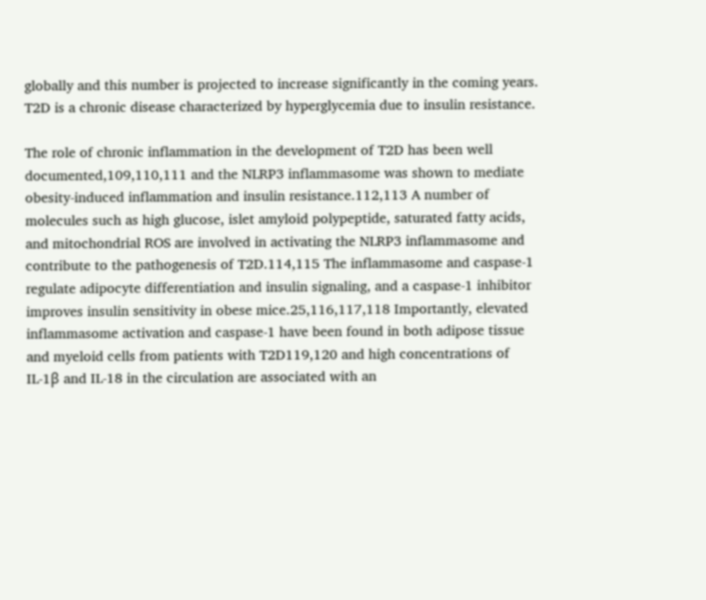globally and this number is projected to increase significantly in the coming years. T2D is a chronic disease characterized by hyperglycemia due to insulin resistance.

The role of chronic inflammation in the development of T2D has been well documented,109,110,111 and the NLRP3 inflammasome was shown to mediate obesity-induced inflammation and insulin resistance.112,113 A number of molecules such as high glucose, islet amyloid polypeptide, saturated fatty acids, and mitochondrial ROS are involved in activating the NLRP3 inflammasome and contribute to the pathogenesis of T2D.114,115 The inflammasome and caspase-1 regulate adipocyte differentiation and insulin signaling, and a caspase-1 inhibitor improves insulin sensitivity in obese mice.25,116,117,118 Importantly, elevated inflammasome activation and caspase-1 have been found in both adipose tissue and myeloid cells from patients with T2D119,120 and high concentrations of IL-1β and IL-18 in the circulation are associated with an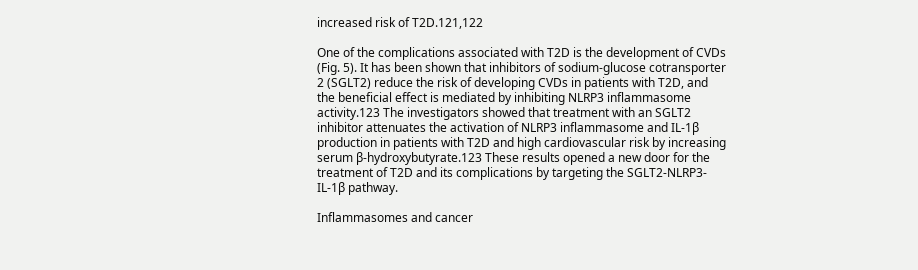increased risk of T2D.121,122

One of the complications associated with T2D is the development of CVDs (Fig. 5). It has been shown that inhibitors of sodium-glucose cotransporter 2 (SGLT2) reduce the risk of developing CVDs in patients with T2D, and the beneficial effect is mediated by inhibiting NLRP3 inflammasome activity.123 The investigators showed that treatment with an SGLT2 inhibitor attenuates the activation of NLRP3 inflammasome and IL-1β production in patients with T2D and high cardiovascular risk by increasing serum β-hydroxybutyrate.123 These results opened a new door for the treatment of T2D and its complications by targeting the SGLT2-NLRP3-IL-1β pathway.

Inflammasomes and cancer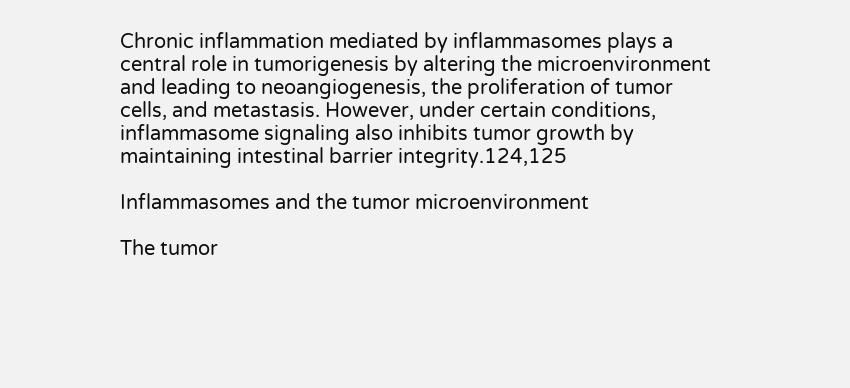Chronic inflammation mediated by inflammasomes plays a central role in tumorigenesis by altering the microenvironment and leading to neoangiogenesis, the proliferation of tumor cells, and metastasis. However, under certain conditions, inflammasome signaling also inhibits tumor growth by maintaining intestinal barrier integrity.124,125

Inflammasomes and the tumor microenvironment

The tumor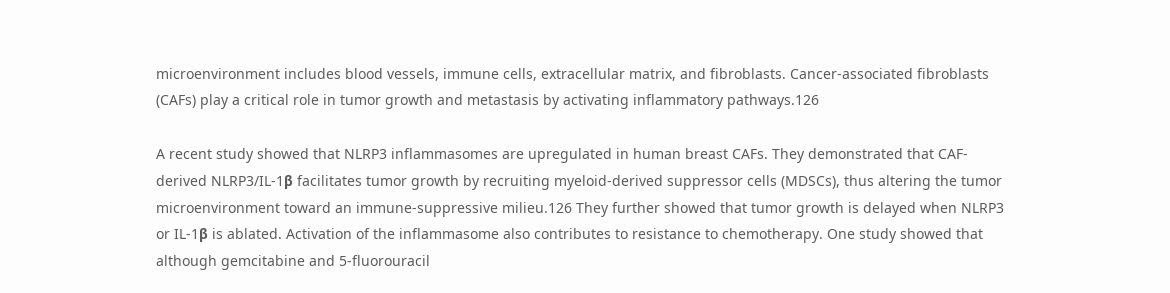microenvironment includes blood vessels, immune cells, extracellular matrix, and fibroblasts. Cancer-associated fibroblasts (CAFs) play a critical role in tumor growth and metastasis by activating inflammatory pathways.126

A recent study showed that NLRP3 inflammasomes are upregulated in human breast CAFs. They demonstrated that CAF-derived NLRP3/IL-1β facilitates tumor growth by recruiting myeloid-derived suppressor cells (MDSCs), thus altering the tumor microenvironment toward an immune-suppressive milieu.126 They further showed that tumor growth is delayed when NLRP3 or IL-1β is ablated. Activation of the inflammasome also contributes to resistance to chemotherapy. One study showed that although gemcitabine and 5-fluorouracil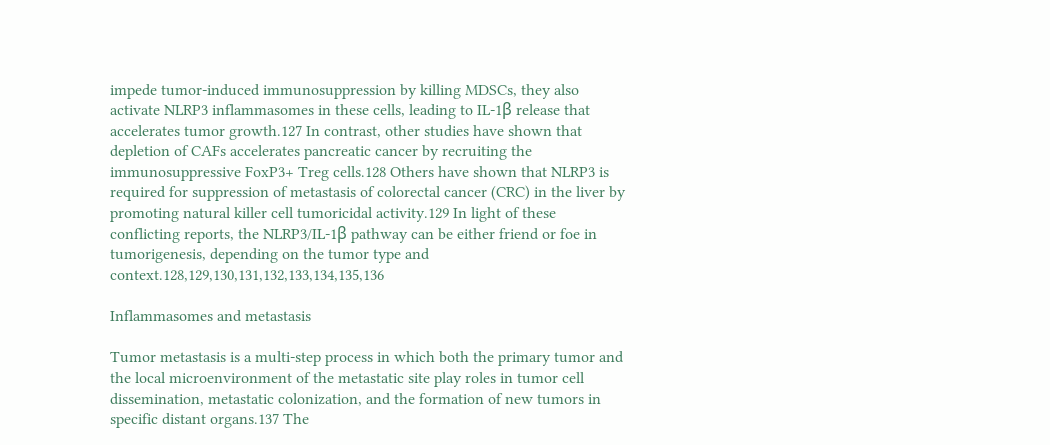impede tumor-induced immunosuppression by killing MDSCs, they also activate NLRP3 inflammasomes in these cells, leading to IL-1β release that accelerates tumor growth.127 In contrast, other studies have shown that depletion of CAFs accelerates pancreatic cancer by recruiting the immunosuppressive FoxP3+ Treg cells.128 Others have shown that NLRP3 is required for suppression of metastasis of colorectal cancer (CRC) in the liver by promoting natural killer cell tumoricidal activity.129 In light of these conflicting reports, the NLRP3/IL-1β pathway can be either friend or foe in tumorigenesis, depending on the tumor type and context.128,129,130,131,132,133,134,135,136

Inflammasomes and metastasis

Tumor metastasis is a multi-step process in which both the primary tumor and the local microenvironment of the metastatic site play roles in tumor cell dissemination, metastatic colonization, and the formation of new tumors in specific distant organs.137 The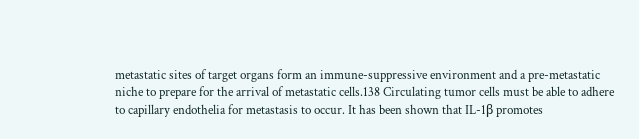metastatic sites of target organs form an immune-suppressive environment and a pre-metastatic niche to prepare for the arrival of metastatic cells.138 Circulating tumor cells must be able to adhere to capillary endothelia for metastasis to occur. It has been shown that IL-1β promotes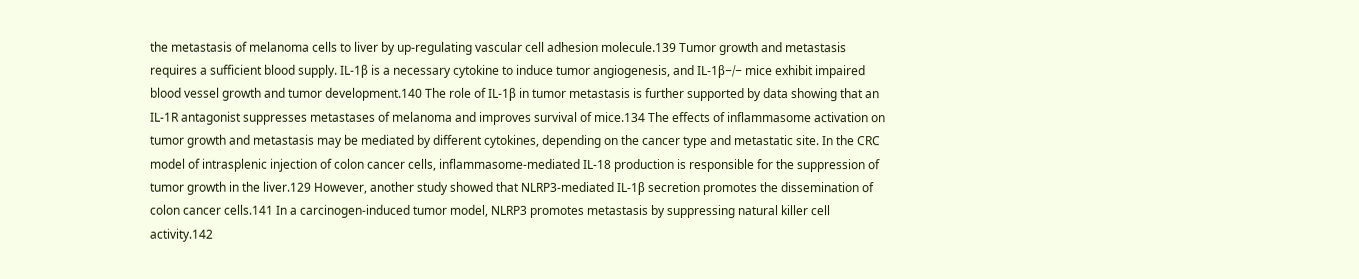the metastasis of melanoma cells to liver by up-regulating vascular cell adhesion molecule.139 Tumor growth and metastasis requires a sufficient blood supply. IL-1β is a necessary cytokine to induce tumor angiogenesis, and IL-1β−/− mice exhibit impaired blood vessel growth and tumor development.140 The role of IL-1β in tumor metastasis is further supported by data showing that an IL-1R antagonist suppresses metastases of melanoma and improves survival of mice.134 The effects of inflammasome activation on tumor growth and metastasis may be mediated by different cytokines, depending on the cancer type and metastatic site. In the CRC model of intrasplenic injection of colon cancer cells, inflammasome-mediated IL-18 production is responsible for the suppression of tumor growth in the liver.129 However, another study showed that NLRP3-mediated IL-1β secretion promotes the dissemination of colon cancer cells.141 In a carcinogen-induced tumor model, NLRP3 promotes metastasis by suppressing natural killer cell activity.142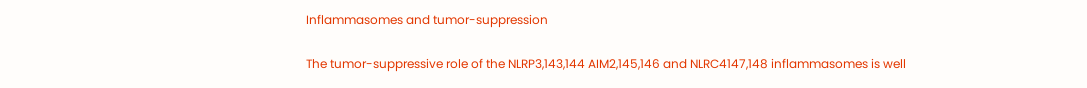Inflammasomes and tumor-suppression

The tumor-suppressive role of the NLRP3,143,144 AIM2,145,146 and NLRC4147,148 inflammasomes is well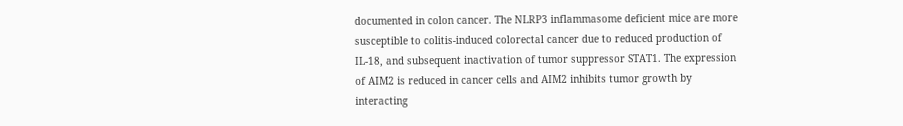documented in colon cancer. The NLRP3 inflammasome deficient mice are more susceptible to colitis-induced colorectal cancer due to reduced production of IL-18, and subsequent inactivation of tumor suppressor STAT1. The expression of AIM2 is reduced in cancer cells and AIM2 inhibits tumor growth by interacting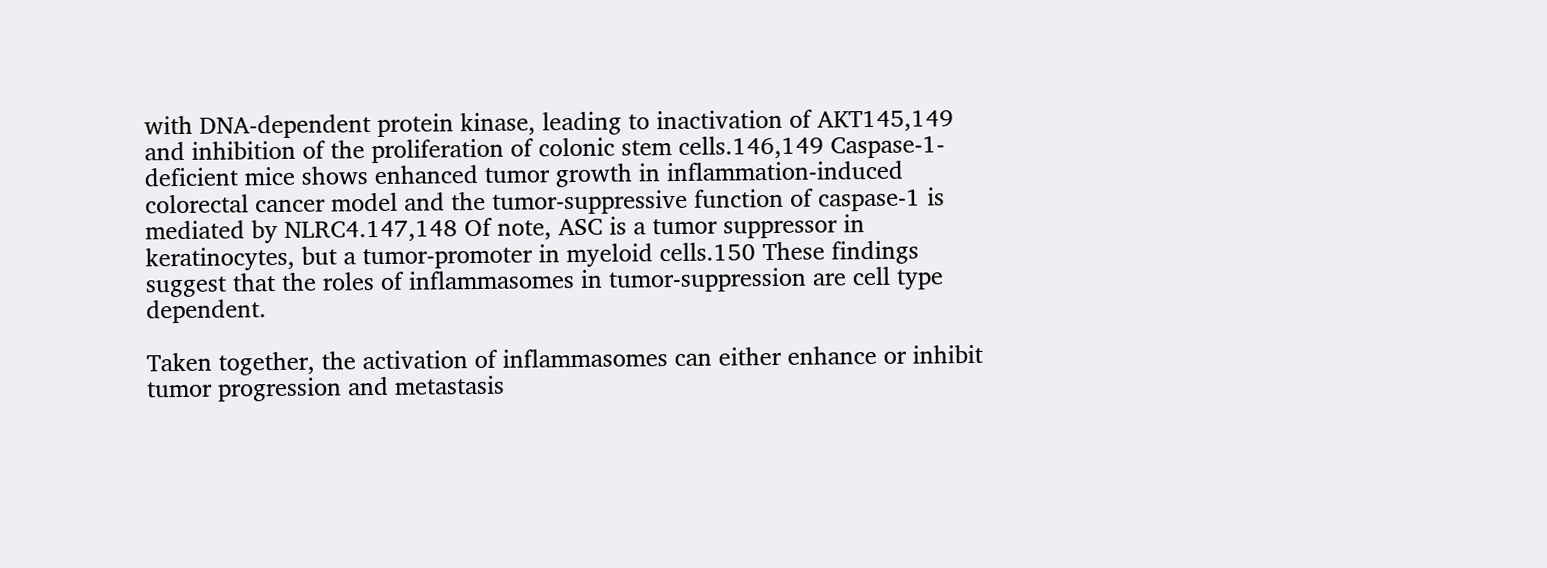with DNA-dependent protein kinase, leading to inactivation of AKT145,149 and inhibition of the proliferation of colonic stem cells.146,149 Caspase-1-deficient mice shows enhanced tumor growth in inflammation-induced colorectal cancer model and the tumor-suppressive function of caspase-1 is mediated by NLRC4.147,148 Of note, ASC is a tumor suppressor in keratinocytes, but a tumor-promoter in myeloid cells.150 These findings suggest that the roles of inflammasomes in tumor-suppression are cell type dependent.

Taken together, the activation of inflammasomes can either enhance or inhibit tumor progression and metastasis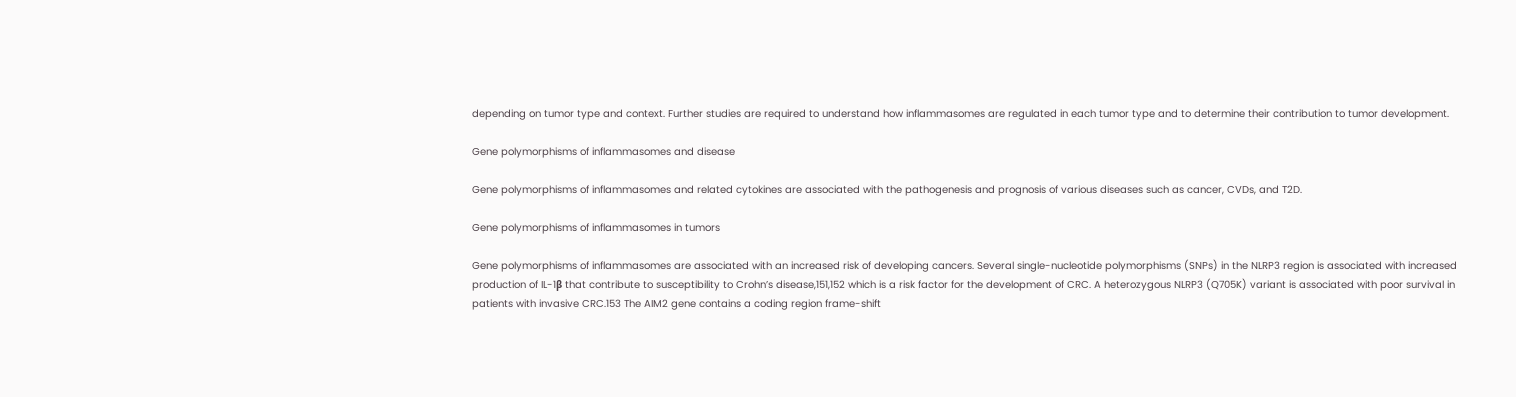depending on tumor type and context. Further studies are required to understand how inflammasomes are regulated in each tumor type and to determine their contribution to tumor development.

Gene polymorphisms of inflammasomes and disease

Gene polymorphisms of inflammasomes and related cytokines are associated with the pathogenesis and prognosis of various diseases such as cancer, CVDs, and T2D.

Gene polymorphisms of inflammasomes in tumors

Gene polymorphisms of inflammasomes are associated with an increased risk of developing cancers. Several single-nucleotide polymorphisms (SNPs) in the NLRP3 region is associated with increased production of IL-1β that contribute to susceptibility to Crohn’s disease,151,152 which is a risk factor for the development of CRC. A heterozygous NLRP3 (Q705K) variant is associated with poor survival in patients with invasive CRC.153 The AIM2 gene contains a coding region frame-shift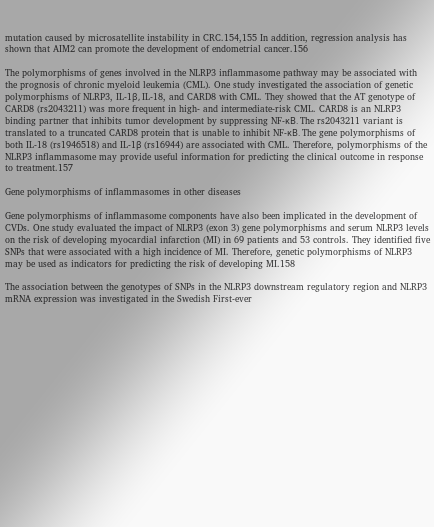mutation caused by microsatellite instability in CRC.154,155 In addition, regression analysis has shown that AIM2 can promote the development of endometrial cancer.156

The polymorphisms of genes involved in the NLRP3 inflammasome pathway may be associated with the prognosis of chronic myeloid leukemia (CML). One study investigated the association of genetic polymorphisms of NLRP3, IL-1β, IL-18, and CARD8 with CML. They showed that the AT genotype of CARD8 (rs2043211) was more frequent in high- and intermediate-risk CML. CARD8 is an NLRP3 binding partner that inhibits tumor development by suppressing NF-κB. The rs2043211 variant is translated to a truncated CARD8 protein that is unable to inhibit NF-κB. The gene polymorphisms of both IL-18 (rs1946518) and IL-1β (rs16944) are associated with CML. Therefore, polymorphisms of the NLRP3 inflammasome may provide useful information for predicting the clinical outcome in response to treatment.157

Gene polymorphisms of inflammasomes in other diseases

Gene polymorphisms of inflammasome components have also been implicated in the development of CVDs. One study evaluated the impact of NLRP3 (exon 3) gene polymorphisms and serum NLRP3 levels on the risk of developing myocardial infarction (MI) in 69 patients and 53 controls. They identified five SNPs that were associated with a high incidence of MI. Therefore, genetic polymorphisms of NLRP3 may be used as indicators for predicting the risk of developing MI.158

The association between the genotypes of SNPs in the NLRP3 downstream regulatory region and NLRP3 mRNA expression was investigated in the Swedish First-ever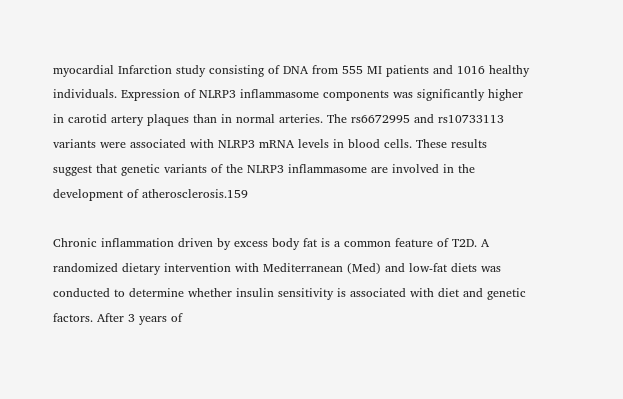myocardial Infarction study consisting of DNA from 555 MI patients and 1016 healthy individuals. Expression of NLRP3 inflammasome components was significantly higher in carotid artery plaques than in normal arteries. The rs6672995 and rs10733113 variants were associated with NLRP3 mRNA levels in blood cells. These results suggest that genetic variants of the NLRP3 inflammasome are involved in the development of atherosclerosis.159

Chronic inflammation driven by excess body fat is a common feature of T2D. A randomized dietary intervention with Mediterranean (Med) and low-fat diets was conducted to determine whether insulin sensitivity is associated with diet and genetic factors. After 3 years of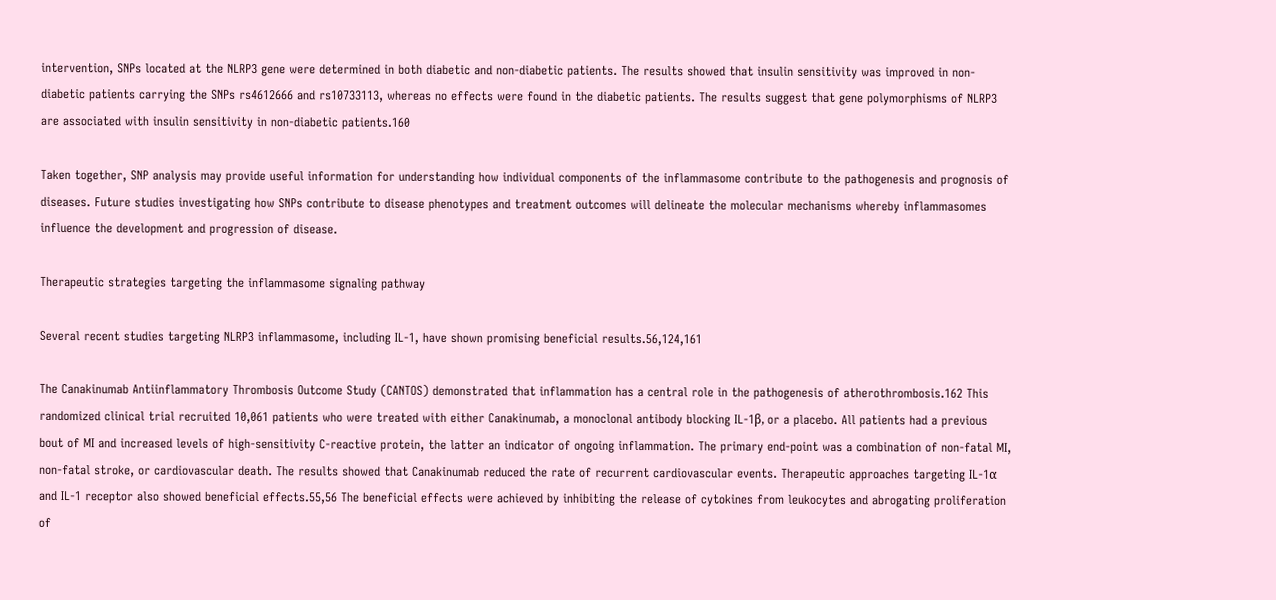intervention, SNPs located at the NLRP3 gene were determined in both diabetic and non-diabetic patients. The results showed that insulin sensitivity was improved in non-diabetic patients carrying the SNPs rs4612666 and rs10733113, whereas no effects were found in the diabetic patients. The results suggest that gene polymorphisms of NLRP3 are associated with insulin sensitivity in non-diabetic patients.160

Taken together, SNP analysis may provide useful information for understanding how individual components of the inflammasome contribute to the pathogenesis and prognosis of diseases. Future studies investigating how SNPs contribute to disease phenotypes and treatment outcomes will delineate the molecular mechanisms whereby inflammasomes influence the development and progression of disease.

Therapeutic strategies targeting the inflammasome signaling pathway

Several recent studies targeting NLRP3 inflammasome, including IL-1, have shown promising beneficial results.56,124,161

The Canakinumab Antiinflammatory Thrombosis Outcome Study (CANTOS) demonstrated that inflammation has a central role in the pathogenesis of atherothrombosis.162 This randomized clinical trial recruited 10,061 patients who were treated with either Canakinumab, a monoclonal antibody blocking IL-1β, or a placebo. All patients had a previous bout of MI and increased levels of high-sensitivity C-reactive protein, the latter an indicator of ongoing inflammation. The primary end-point was a combination of non-fatal MI, non-fatal stroke, or cardiovascular death. The results showed that Canakinumab reduced the rate of recurrent cardiovascular events. Therapeutic approaches targeting IL-1α and IL-1 receptor also showed beneficial effects.55,56 The beneficial effects were achieved by inhibiting the release of cytokines from leukocytes and abrogating proliferation of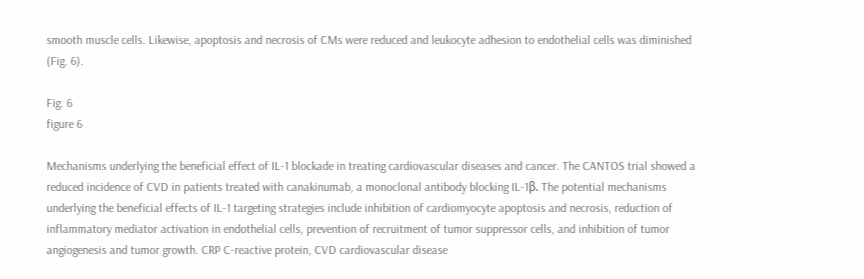smooth muscle cells. Likewise, apoptosis and necrosis of CMs were reduced and leukocyte adhesion to endothelial cells was diminished (Fig. 6).

Fig. 6
figure 6

Mechanisms underlying the beneficial effect of IL-1 blockade in treating cardiovascular diseases and cancer. The CANTOS trial showed a reduced incidence of CVD in patients treated with canakinumab, a monoclonal antibody blocking IL-1β. The potential mechanisms underlying the beneficial effects of IL-1 targeting strategies include inhibition of cardiomyocyte apoptosis and necrosis, reduction of inflammatory mediator activation in endothelial cells, prevention of recruitment of tumor suppressor cells, and inhibition of tumor angiogenesis and tumor growth. CRP C-reactive protein, CVD cardiovascular disease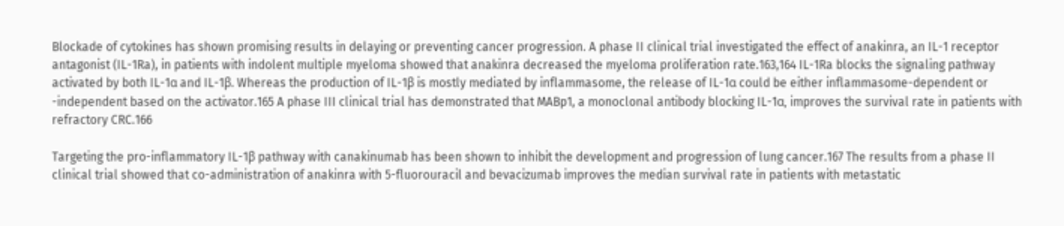Blockade of cytokines has shown promising results in delaying or preventing cancer progression. A phase II clinical trial investigated the effect of anakinra, an IL-1 receptor antagonist (IL-1Ra), in patients with indolent multiple myeloma showed that anakinra decreased the myeloma proliferation rate.163,164 IL-1Ra blocks the signaling pathway activated by both IL-1α and IL-1β. Whereas the production of IL-1β is mostly mediated by inflammasome, the release of IL-1α could be either inflammasome-dependent or -independent based on the activator.165 A phase III clinical trial has demonstrated that MABp1, a monoclonal antibody blocking IL-1α, improves the survival rate in patients with refractory CRC.166

Targeting the pro-inflammatory IL-1β pathway with canakinumab has been shown to inhibit the development and progression of lung cancer.167 The results from a phase II clinical trial showed that co-administration of anakinra with 5-fluorouracil and bevacizumab improves the median survival rate in patients with metastatic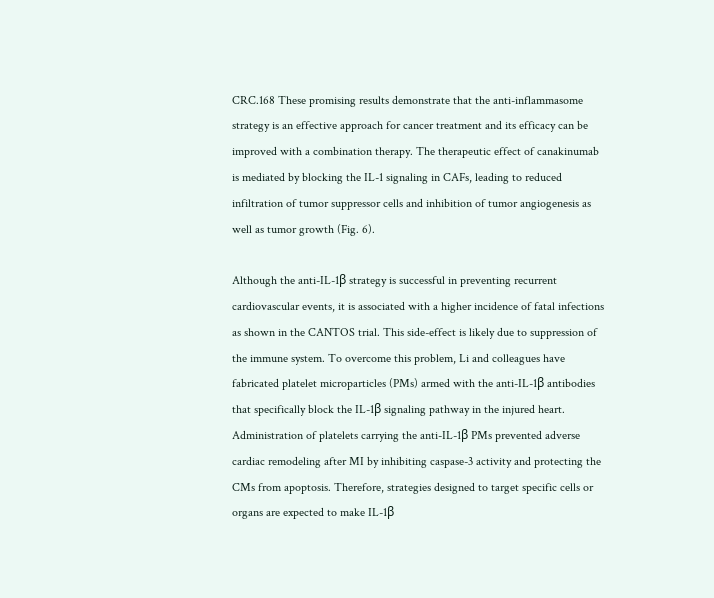CRC.168 These promising results demonstrate that the anti-inflammasome strategy is an effective approach for cancer treatment and its efficacy can be improved with a combination therapy. The therapeutic effect of canakinumab is mediated by blocking the IL-1 signaling in CAFs, leading to reduced infiltration of tumor suppressor cells and inhibition of tumor angiogenesis as well as tumor growth (Fig. 6).

Although the anti-IL-1β strategy is successful in preventing recurrent cardiovascular events, it is associated with a higher incidence of fatal infections as shown in the CANTOS trial. This side-effect is likely due to suppression of the immune system. To overcome this problem, Li and colleagues have fabricated platelet microparticles (PMs) armed with the anti-IL-1β antibodies that specifically block the IL-1β signaling pathway in the injured heart. Administration of platelets carrying the anti-IL-1β PMs prevented adverse cardiac remodeling after MI by inhibiting caspase-3 activity and protecting the CMs from apoptosis. Therefore, strategies designed to target specific cells or organs are expected to make IL-1β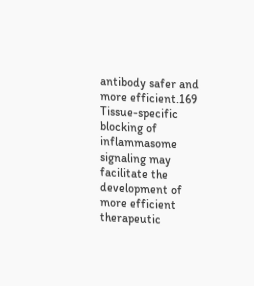antibody safer and more efficient.169 Tissue-specific blocking of inflammasome signaling may facilitate the development of more efficient therapeutic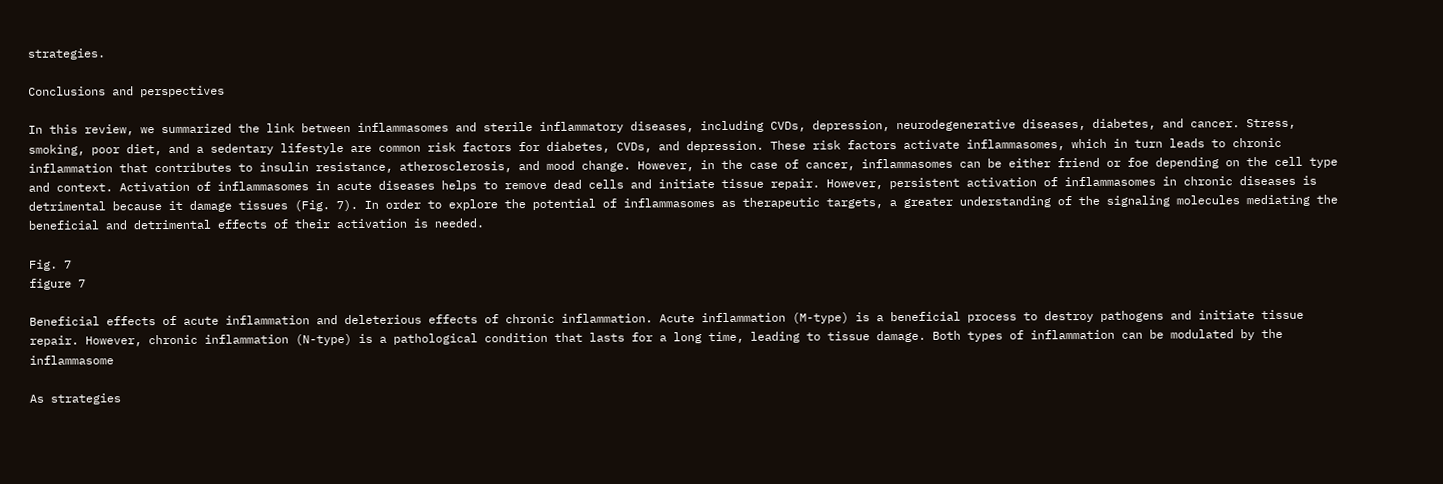strategies.

Conclusions and perspectives

In this review, we summarized the link between inflammasomes and sterile inflammatory diseases, including CVDs, depression, neurodegenerative diseases, diabetes, and cancer. Stress, smoking, poor diet, and a sedentary lifestyle are common risk factors for diabetes, CVDs, and depression. These risk factors activate inflammasomes, which in turn leads to chronic inflammation that contributes to insulin resistance, atherosclerosis, and mood change. However, in the case of cancer, inflammasomes can be either friend or foe depending on the cell type and context. Activation of inflammasomes in acute diseases helps to remove dead cells and initiate tissue repair. However, persistent activation of inflammasomes in chronic diseases is detrimental because it damage tissues (Fig. 7). In order to explore the potential of inflammasomes as therapeutic targets, a greater understanding of the signaling molecules mediating the beneficial and detrimental effects of their activation is needed.

Fig. 7
figure 7

Beneficial effects of acute inflammation and deleterious effects of chronic inflammation. Acute inflammation (M-type) is a beneficial process to destroy pathogens and initiate tissue repair. However, chronic inflammation (N-type) is a pathological condition that lasts for a long time, leading to tissue damage. Both types of inflammation can be modulated by the inflammasome

As strategies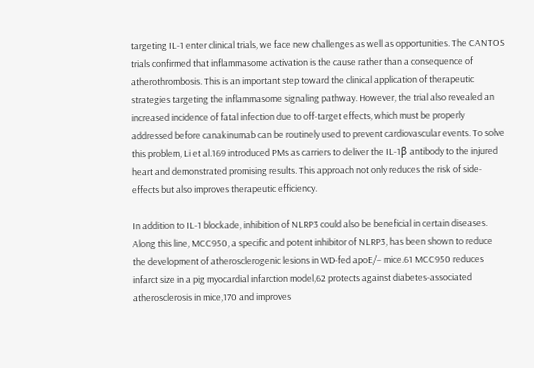targeting IL-1 enter clinical trials, we face new challenges as well as opportunities. The CANTOS trials confirmed that inflammasome activation is the cause rather than a consequence of atherothrombosis. This is an important step toward the clinical application of therapeutic strategies targeting the inflammasome signaling pathway. However, the trial also revealed an increased incidence of fatal infection due to off-target effects, which must be properly addressed before canakinumab can be routinely used to prevent cardiovascular events. To solve this problem, Li et al.169 introduced PMs as carriers to deliver the IL-1β antibody to the injured heart and demonstrated promising results. This approach not only reduces the risk of side-effects but also improves therapeutic efficiency.

In addition to IL-1 blockade, inhibition of NLRP3 could also be beneficial in certain diseases. Along this line, MCC950, a specific and potent inhibitor of NLRP3, has been shown to reduce the development of atherosclerogenic lesions in WD-fed apoE/− mice.61 MCC950 reduces infarct size in a pig myocardial infarction model,62 protects against diabetes-associated atherosclerosis in mice,170 and improves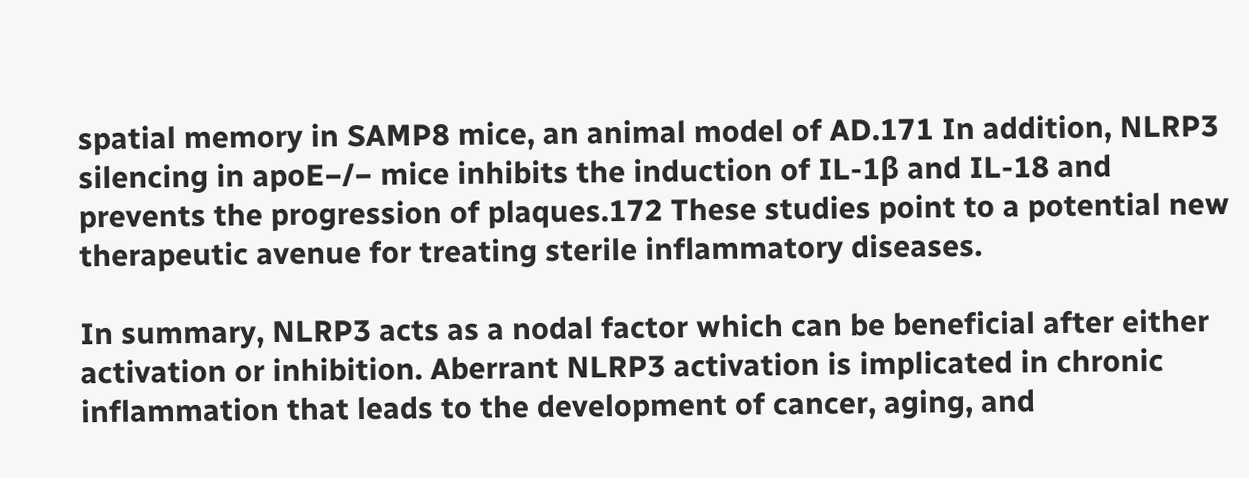spatial memory in SAMP8 mice, an animal model of AD.171 In addition, NLRP3 silencing in apoE−/− mice inhibits the induction of IL-1β and IL-18 and prevents the progression of plaques.172 These studies point to a potential new therapeutic avenue for treating sterile inflammatory diseases.

In summary, NLRP3 acts as a nodal factor which can be beneficial after either activation or inhibition. Aberrant NLRP3 activation is implicated in chronic inflammation that leads to the development of cancer, aging, and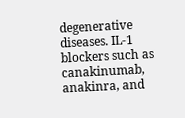degenerative diseases. IL-1 blockers such as canakinumab, anakinra, and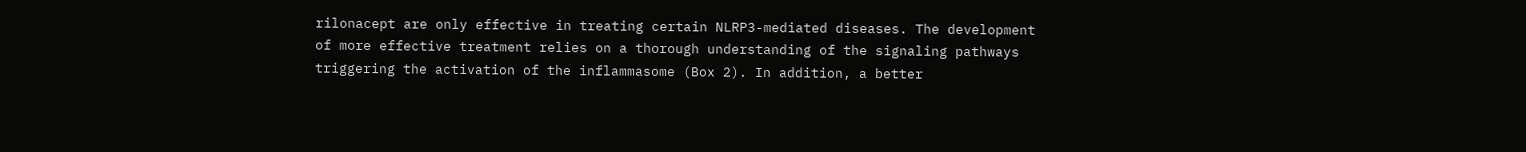rilonacept are only effective in treating certain NLRP3-mediated diseases. The development of more effective treatment relies on a thorough understanding of the signaling pathways triggering the activation of the inflammasome (Box 2). In addition, a better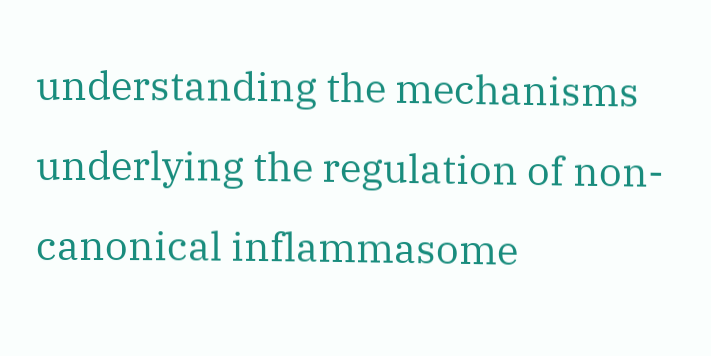understanding the mechanisms underlying the regulation of non-canonical inflammasome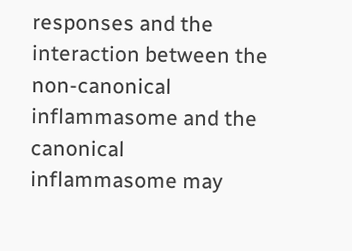responses and the interaction between the non-canonical inflammasome and the canonical inflammasome may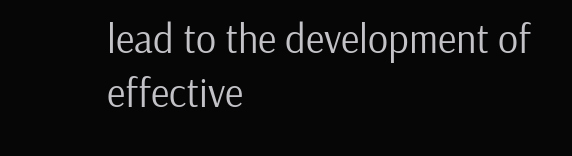lead to the development of effective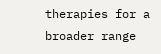therapies for a broader range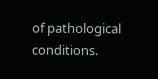of pathological conditions.